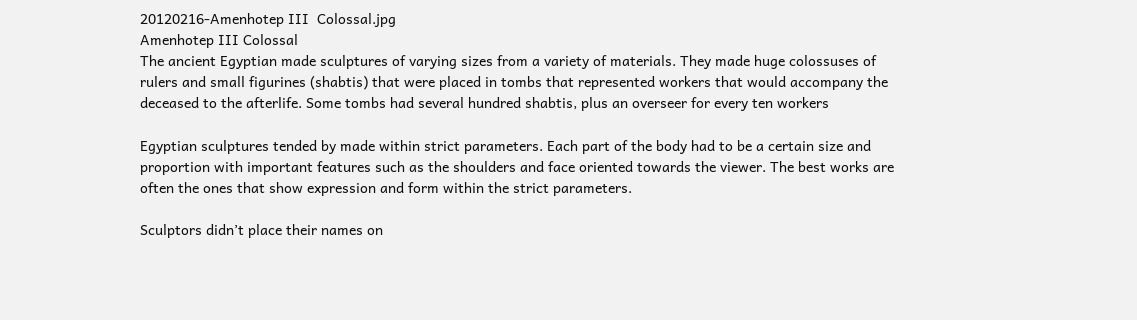20120216-Amenhotep III  Colossal.jpg
Amenhotep III Colossal
The ancient Egyptian made sculptures of varying sizes from a variety of materials. They made huge colossuses of rulers and small figurines (shabtis) that were placed in tombs that represented workers that would accompany the deceased to the afterlife. Some tombs had several hundred shabtis, plus an overseer for every ten workers

Egyptian sculptures tended by made within strict parameters. Each part of the body had to be a certain size and proportion with important features such as the shoulders and face oriented towards the viewer. The best works are often the ones that show expression and form within the strict parameters.

Sculptors didn’t place their names on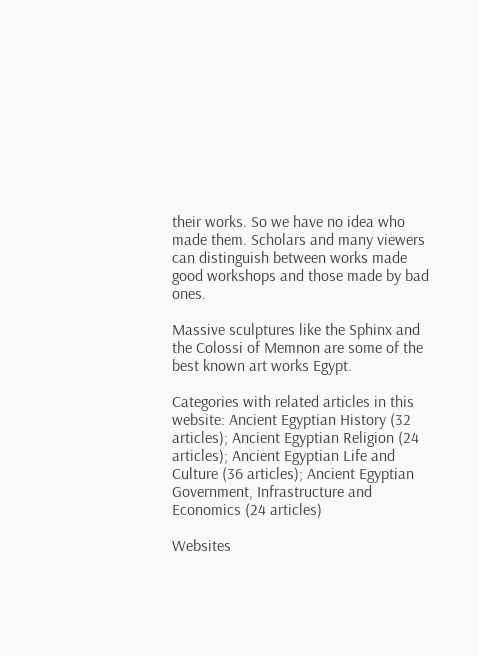their works. So we have no idea who made them. Scholars and many viewers can distinguish between works made good workshops and those made by bad ones.

Massive sculptures like the Sphinx and the Colossi of Memnon are some of the best known art works Egypt.

Categories with related articles in this website: Ancient Egyptian History (32 articles); Ancient Egyptian Religion (24 articles); Ancient Egyptian Life and Culture (36 articles); Ancient Egyptian Government, Infrastructure and Economics (24 articles)

Websites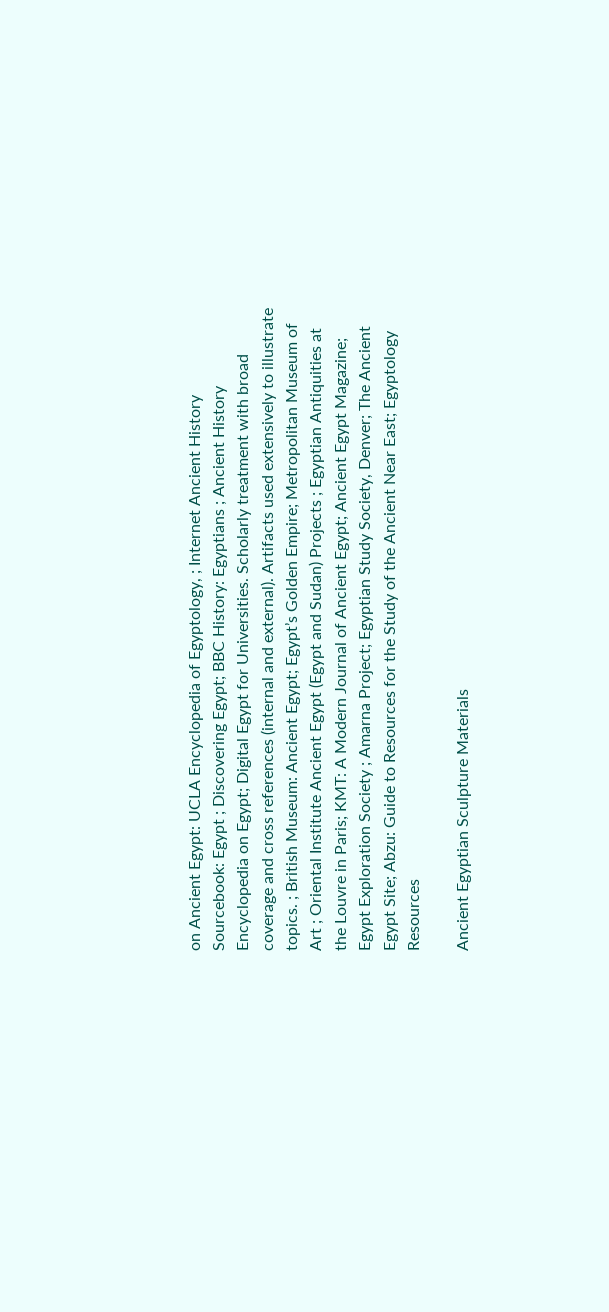on Ancient Egypt: UCLA Encyclopedia of Egyptology, ; Internet Ancient History Sourcebook: Egypt ; Discovering Egypt; BBC History: Egyptians ; Ancient History Encyclopedia on Egypt; Digital Egypt for Universities. Scholarly treatment with broad coverage and cross references (internal and external). Artifacts used extensively to illustrate topics. ; British Museum: Ancient Egypt; Egypt’s Golden Empire; Metropolitan Museum of Art ; Oriental Institute Ancient Egypt (Egypt and Sudan) Projects ; Egyptian Antiquities at the Louvre in Paris; KMT: A Modern Journal of Ancient Egypt; Ancient Egypt Magazine; Egypt Exploration Society ; Amarna Project; Egyptian Study Society, Denver; The Ancient Egypt Site; Abzu: Guide to Resources for the Study of the Ancient Near East; Egyptology Resources

Ancient Egyptian Sculpture Materials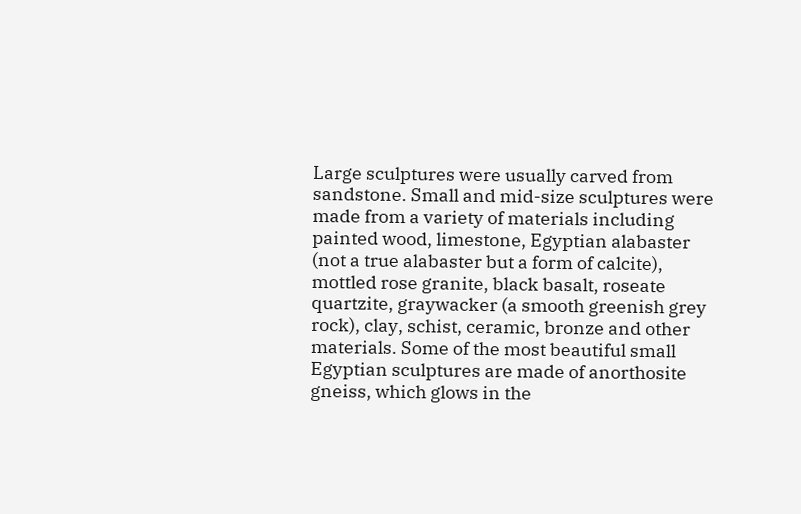Large sculptures were usually carved from sandstone. Small and mid-size sculptures were made from a variety of materials including painted wood, limestone, Egyptian alabaster (not a true alabaster but a form of calcite), mottled rose granite, black basalt, roseate quartzite, graywacker (a smooth greenish grey rock), clay, schist, ceramic, bronze and other materials. Some of the most beautiful small Egyptian sculptures are made of anorthosite gneiss, which glows in the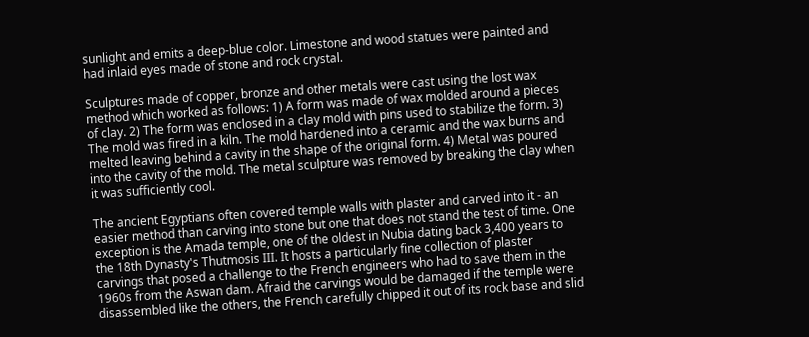sunlight and emits a deep-blue color. Limestone and wood statues were painted and had inlaid eyes made of stone and rock crystal.

Sculptures made of copper, bronze and other metals were cast using the lost wax method which worked as follows: 1) A form was made of wax molded around a pieces of clay. 2) The form was enclosed in a clay mold with pins used to stabilize the form. 3) The mold was fired in a kiln. The mold hardened into a ceramic and the wax burns and melted leaving behind a cavity in the shape of the original form. 4) Metal was poured into the cavity of the mold. The metal sculpture was removed by breaking the clay when it was sufficiently cool.

The ancient Egyptians often covered temple walls with plaster and carved into it - an easier method than carving into stone but one that does not stand the test of time. One exception is the Amada temple, one of the oldest in Nubia dating back 3,400 years to the 18th Dynasty's Thutmosis III. It hosts a particularly fine collection of plaster carvings that posed a challenge to the French engineers who had to save them in the 1960s from the Aswan dam. Afraid the carvings would be damaged if the temple were disassembled like the others, the French carefully chipped it out of its rock base and slid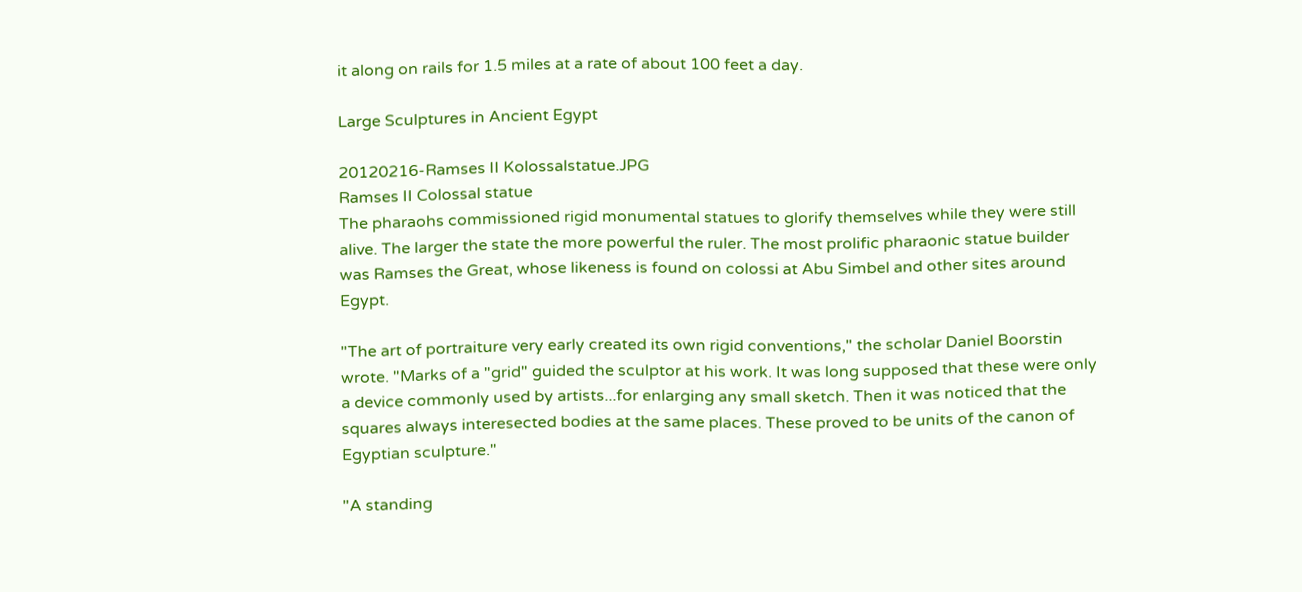it along on rails for 1.5 miles at a rate of about 100 feet a day.

Large Sculptures in Ancient Egypt

20120216-Ramses II Kolossalstatue.JPG
Ramses II Colossal statue
The pharaohs commissioned rigid monumental statues to glorify themselves while they were still alive. The larger the state the more powerful the ruler. The most prolific pharaonic statue builder was Ramses the Great, whose likeness is found on colossi at Abu Simbel and other sites around Egypt.

"The art of portraiture very early created its own rigid conventions," the scholar Daniel Boorstin wrote. "Marks of a "grid" guided the sculptor at his work. It was long supposed that these were only a device commonly used by artists...for enlarging any small sketch. Then it was noticed that the squares always interesected bodies at the same places. These proved to be units of the canon of Egyptian sculpture."

"A standing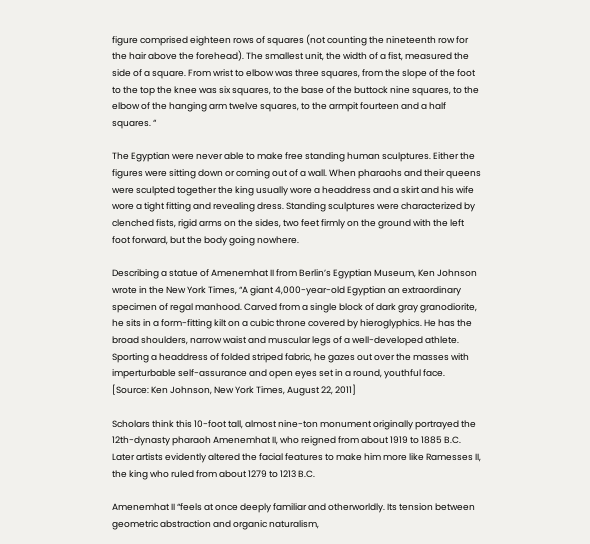figure comprised eighteen rows of squares (not counting the nineteenth row for the hair above the forehead). The smallest unit, the width of a fist, measured the side of a square. From wrist to elbow was three squares, from the slope of the foot to the top the knee was six squares, to the base of the buttock nine squares, to the elbow of the hanging arm twelve squares, to the armpit fourteen and a half squares. “

The Egyptian were never able to make free standing human sculptures. Either the figures were sitting down or coming out of a wall. When pharaohs and their queens were sculpted together the king usually wore a headdress and a skirt and his wife wore a tight fitting and revealing dress. Standing sculptures were characterized by clenched fists, rigid arms on the sides, two feet firmly on the ground with the left foot forward, but the body going nowhere.

Describing a statue of Amenemhat II from Berlin’s Egyptian Museum, Ken Johnson wrote in the New York Times, “A giant 4,000-year-old Egyptian an extraordinary specimen of regal manhood. Carved from a single block of dark gray granodiorite, he sits in a form-fitting kilt on a cubic throne covered by hieroglyphics. He has the broad shoulders, narrow waist and muscular legs of a well-developed athlete. Sporting a headdress of folded striped fabric, he gazes out over the masses with imperturbable self-assurance and open eyes set in a round, youthful face. [Source: Ken Johnson, New York Times, August 22, 2011]

Scholars think this 10-foot tall, almost nine-ton monument originally portrayed the 12th-dynasty pharaoh Amenemhat II, who reigned from about 1919 to 1885 B.C. Later artists evidently altered the facial features to make him more like Ramesses II, the king who ruled from about 1279 to 1213 B.C.

Amenemhat II “feels at once deeply familiar and otherworldly. Its tension between geometric abstraction and organic naturalism,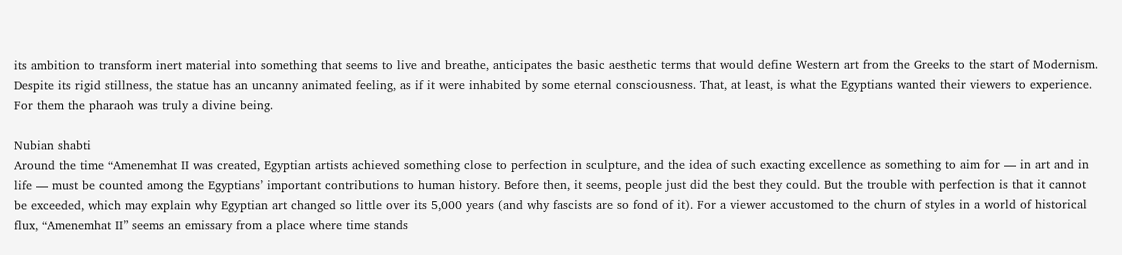its ambition to transform inert material into something that seems to live and breathe, anticipates the basic aesthetic terms that would define Western art from the Greeks to the start of Modernism. Despite its rigid stillness, the statue has an uncanny animated feeling, as if it were inhabited by some eternal consciousness. That, at least, is what the Egyptians wanted their viewers to experience. For them the pharaoh was truly a divine being.

Nubian shabti
Around the time “Amenemhat II was created, Egyptian artists achieved something close to perfection in sculpture, and the idea of such exacting excellence as something to aim for — in art and in life — must be counted among the Egyptians’ important contributions to human history. Before then, it seems, people just did the best they could. But the trouble with perfection is that it cannot be exceeded, which may explain why Egyptian art changed so little over its 5,000 years (and why fascists are so fond of it). For a viewer accustomed to the churn of styles in a world of historical flux, “Amenemhat II” seems an emissary from a place where time stands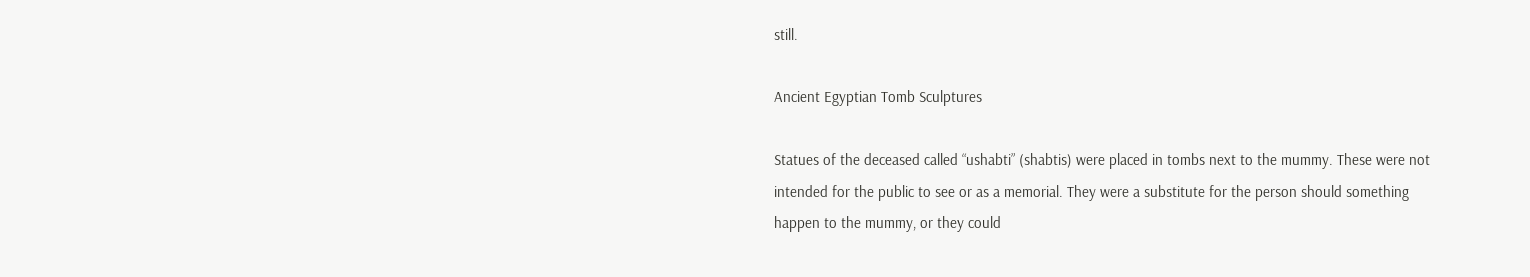still.

Ancient Egyptian Tomb Sculptures

Statues of the deceased called “ushabti” (shabtis) were placed in tombs next to the mummy. These were not intended for the public to see or as a memorial. They were a substitute for the person should something happen to the mummy, or they could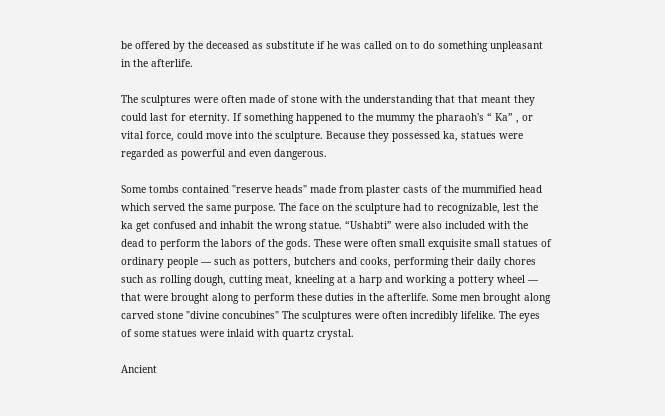be offered by the deceased as substitute if he was called on to do something unpleasant in the afterlife.

The sculptures were often made of stone with the understanding that that meant they could last for eternity. If something happened to the mummy the pharaoh's “ Ka” , or vital force, could move into the sculpture. Because they possessed ka, statues were regarded as powerful and even dangerous.

Some tombs contained "reserve heads" made from plaster casts of the mummified head which served the same purpose. The face on the sculpture had to recognizable, lest the ka get confused and inhabit the wrong statue. “Ushabti” were also included with the dead to perform the labors of the gods. These were often small exquisite small statues of ordinary people — such as potters, butchers and cooks, performing their daily chores such as rolling dough, cutting meat, kneeling at a harp and working a pottery wheel — that were brought along to perform these duties in the afterlife. Some men brought along carved stone "divine concubines" The sculptures were often incredibly lifelike. The eyes of some statues were inlaid with quartz crystal.

Ancient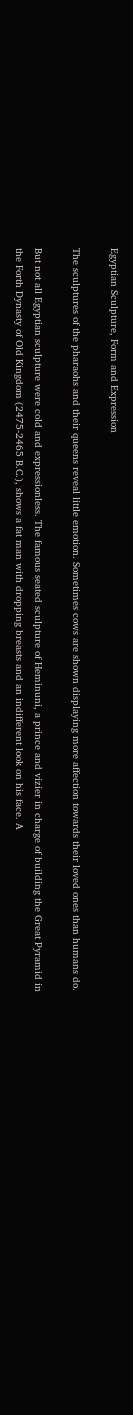Egyptian Sculpture, Form and Expression

The sculptures of the pharaohs and their queens reveal little emotion. Sometimes cows are shown displaying more affection towards their loved ones than humans do.

But not all Egyptian sculpture were cold and expressionless. The famous seated sculpture of Heminuni, a prince and vizier in charge of building the Great Pyramid in the Forth Dynasty of Old Kingdom (2475-2465 B.C.), shows a fat man with dropping breasts and an indifferent look on his face. A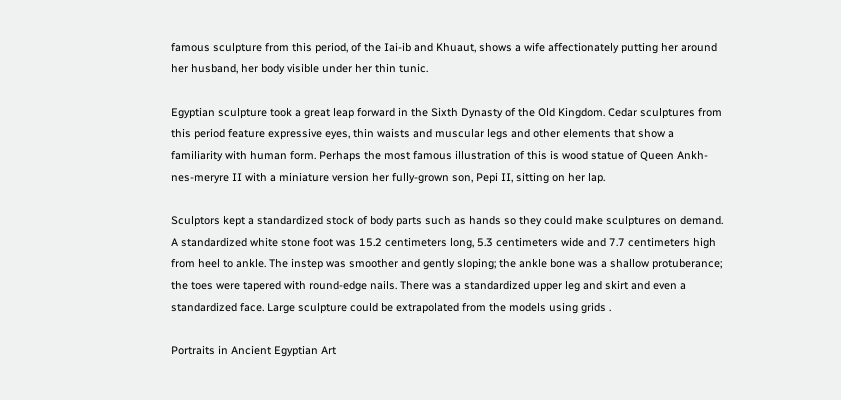famous sculpture from this period, of the Iai-ib and Khuaut, shows a wife affectionately putting her around her husband, her body visible under her thin tunic.

Egyptian sculpture took a great leap forward in the Sixth Dynasty of the Old Kingdom. Cedar sculptures from this period feature expressive eyes, thin waists and muscular legs and other elements that show a familiarity with human form. Perhaps the most famous illustration of this is wood statue of Queen Ankh-nes-meryre II with a miniature version her fully-grown son, Pepi II, sitting on her lap.

Sculptors kept a standardized stock of body parts such as hands so they could make sculptures on demand. A standardized white stone foot was 15.2 centimeters long, 5.3 centimeters wide and 7.7 centimeters high from heel to ankle. The instep was smoother and gently sloping; the ankle bone was a shallow protuberance; the toes were tapered with round-edge nails. There was a standardized upper leg and skirt and even a standardized face. Large sculpture could be extrapolated from the models using grids .

Portraits in Ancient Egyptian Art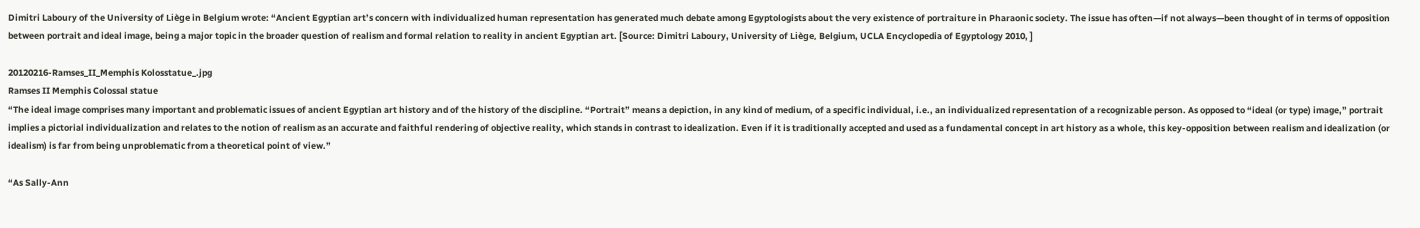Dimitri Laboury of the University of Liège in Belgium wrote: “Ancient Egyptian art’s concern with individualized human representation has generated much debate among Egyptologists about the very existence of portraiture in Pharaonic society. The issue has often—if not always—been thought of in terms of opposition between portrait and ideal image, being a major topic in the broader question of realism and formal relation to reality in ancient Egyptian art. [Source: Dimitri Laboury, University of Liège, Belgium, UCLA Encyclopedia of Egyptology 2010, ]

20120216-Ramses_II_Memphis Kolosstatue_.jpg
Ramses II Memphis Colossal statue
“The ideal image comprises many important and problematic issues of ancient Egyptian art history and of the history of the discipline. “Portrait” means a depiction, in any kind of medium, of a specific individual, i.e., an individualized representation of a recognizable person. As opposed to “ideal (or type) image,” portrait implies a pictorial individualization and relates to the notion of realism as an accurate and faithful rendering of objective reality, which stands in contrast to idealization. Even if it is traditionally accepted and used as a fundamental concept in art history as a whole, this key-opposition between realism and idealization (or idealism) is far from being unproblematic from a theoretical point of view.”

“As Sally-Ann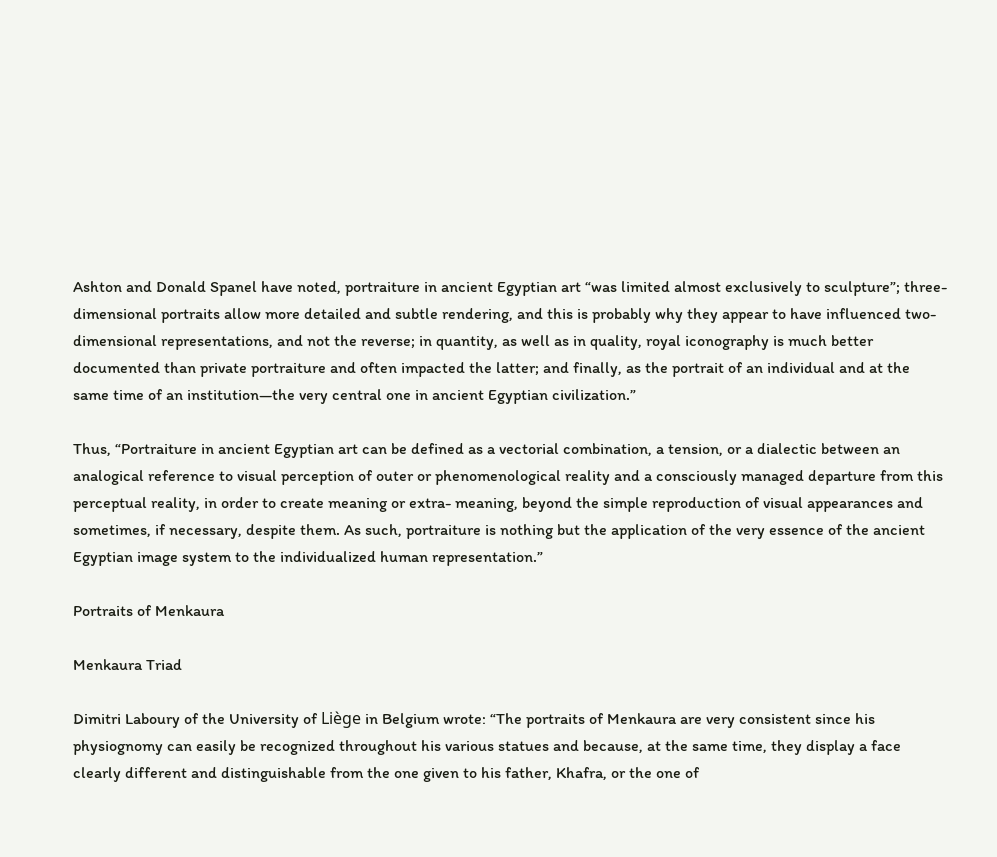Ashton and Donald Spanel have noted, portraiture in ancient Egyptian art “was limited almost exclusively to sculpture”; three- dimensional portraits allow more detailed and subtle rendering, and this is probably why they appear to have influenced two- dimensional representations, and not the reverse; in quantity, as well as in quality, royal iconography is much better documented than private portraiture and often impacted the latter; and finally, as the portrait of an individual and at the same time of an institution—the very central one in ancient Egyptian civilization.”

Thus, “Portraiture in ancient Egyptian art can be defined as a vectorial combination, a tension, or a dialectic between an analogical reference to visual perception of outer or phenomenological reality and a consciously managed departure from this perceptual reality, in order to create meaning or extra- meaning, beyond the simple reproduction of visual appearances and sometimes, if necessary, despite them. As such, portraiture is nothing but the application of the very essence of the ancient Egyptian image system to the individualized human representation.”

Portraits of Menkaura

Menkaura Triad

Dimitri Laboury of the University of Liège in Belgium wrote: “The portraits of Menkaura are very consistent since his physiognomy can easily be recognized throughout his various statues and because, at the same time, they display a face clearly different and distinguishable from the one given to his father, Khafra, or the one of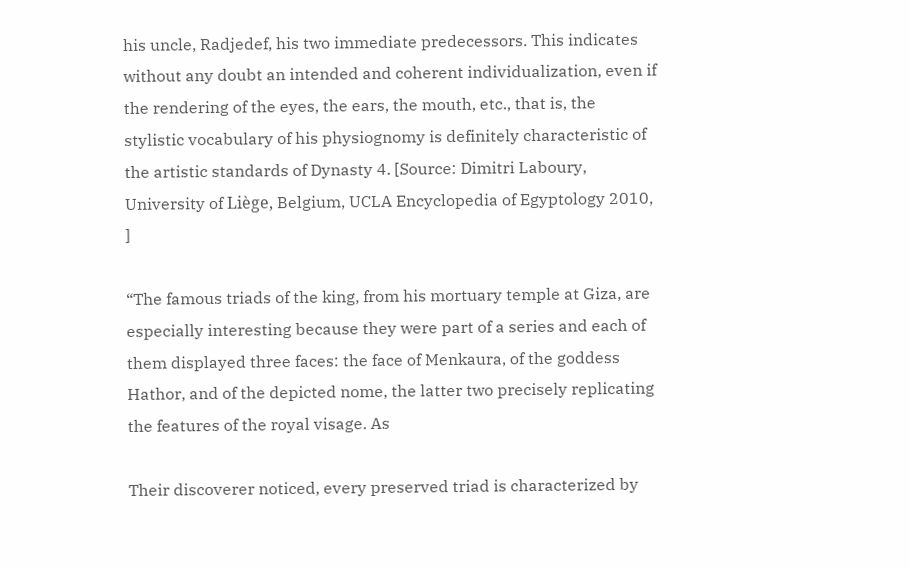his uncle, Radjedef, his two immediate predecessors. This indicates without any doubt an intended and coherent individualization, even if the rendering of the eyes, the ears, the mouth, etc., that is, the stylistic vocabulary of his physiognomy is definitely characteristic of the artistic standards of Dynasty 4. [Source: Dimitri Laboury, University of Liège, Belgium, UCLA Encyclopedia of Egyptology 2010, ]

“The famous triads of the king, from his mortuary temple at Giza, are especially interesting because they were part of a series and each of them displayed three faces: the face of Menkaura, of the goddess Hathor, and of the depicted nome, the latter two precisely replicating the features of the royal visage. As

Their discoverer noticed, every preserved triad is characterized by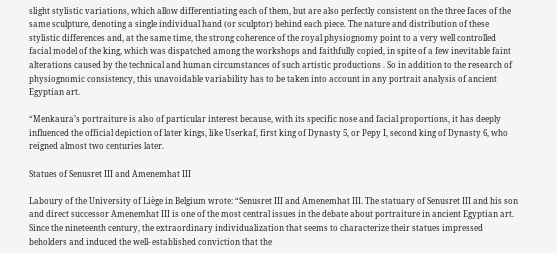slight stylistic variations, which allow differentiating each of them, but are also perfectly consistent on the three faces of the same sculpture, denoting a single individual hand (or sculptor) behind each piece. The nature and distribution of these stylistic differences and, at the same time, the strong coherence of the royal physiognomy point to a very well controlled facial model of the king, which was dispatched among the workshops and faithfully copied, in spite of a few inevitable faint alterations caused by the technical and human circumstances of such artistic productions . So in addition to the research of physiognomic consistency, this unavoidable variability has to be taken into account in any portrait analysis of ancient Egyptian art.

“Menkaura’s portraiture is also of particular interest because, with its specific nose and facial proportions, it has deeply influenced the official depiction of later kings, like Userkaf, first king of Dynasty 5, or Pepy I, second king of Dynasty 6, who reigned almost two centuries later.

Statues of Senusret III and Amenemhat III

Laboury of the University of Liège in Belgium wrote: “Senusret III and Amenemhat III. The statuary of Senusret III and his son and direct successor Amenemhat III is one of the most central issues in the debate about portraiture in ancient Egyptian art. Since the nineteenth century, the extraordinary individualization that seems to characterize their statues impressed beholders and induced the well- established conviction that the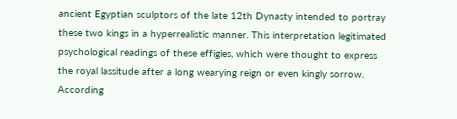ancient Egyptian sculptors of the late 12th Dynasty intended to portray these two kings in a hyperrealistic manner. This interpretation legitimated psychological readings of these effigies, which were thought to express the royal lassitude after a long wearying reign or even kingly sorrow. According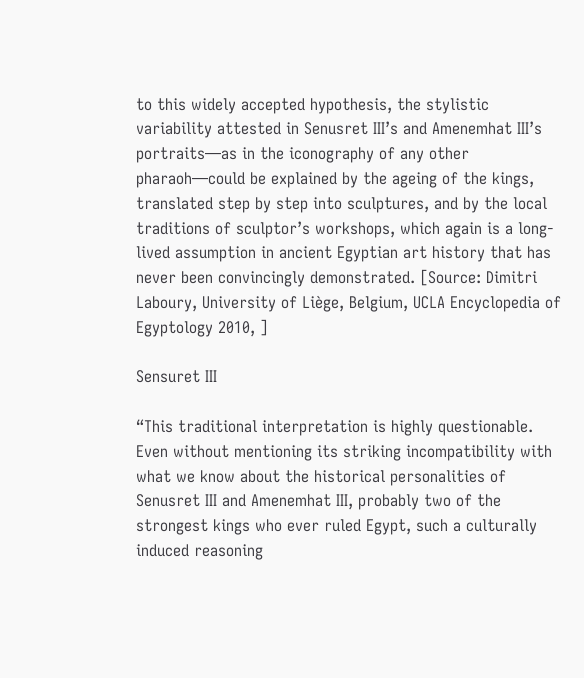to this widely accepted hypothesis, the stylistic variability attested in Senusret III’s and Amenemhat III’s portraits—as in the iconography of any other pharaoh—could be explained by the ageing of the kings, translated step by step into sculptures, and by the local traditions of sculptor’s workshops, which again is a long- lived assumption in ancient Egyptian art history that has never been convincingly demonstrated. [Source: Dimitri Laboury, University of Liège, Belgium, UCLA Encyclopedia of Egyptology 2010, ]

Sensuret III

“This traditional interpretation is highly questionable. Even without mentioning its striking incompatibility with what we know about the historical personalities of Senusret III and Amenemhat III, probably two of the strongest kings who ever ruled Egypt, such a culturally induced reasoning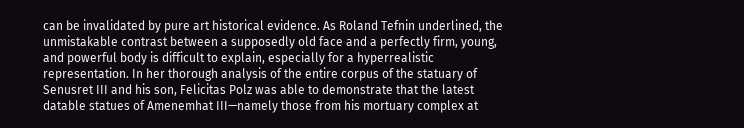can be invalidated by pure art historical evidence. As Roland Tefnin underlined, the unmistakable contrast between a supposedly old face and a perfectly firm, young, and powerful body is difficult to explain, especially for a hyperrealistic representation. In her thorough analysis of the entire corpus of the statuary of Senusret III and his son, Felicitas Polz was able to demonstrate that the latest datable statues of Amenemhat III—namely those from his mortuary complex at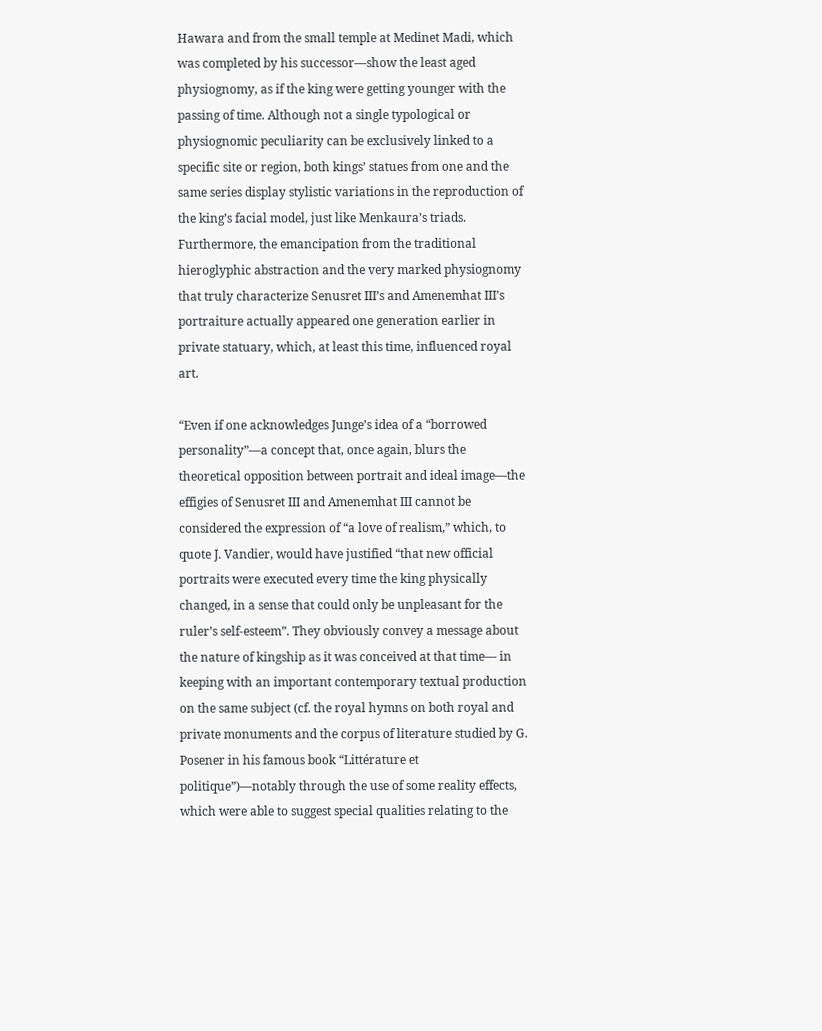Hawara and from the small temple at Medinet Madi, which was completed by his successor—show the least aged physiognomy, as if the king were getting younger with the passing of time. Although not a single typological or physiognomic peculiarity can be exclusively linked to a specific site or region, both kings’ statues from one and the same series display stylistic variations in the reproduction of the king’s facial model, just like Menkaura’s triads. Furthermore, the emancipation from the traditional hieroglyphic abstraction and the very marked physiognomy that truly characterize Senusret III’s and Amenemhat III’s portraiture actually appeared one generation earlier in private statuary, which, at least this time, influenced royal art.

“Even if one acknowledges Junge’s idea of a “borrowed personality”—a concept that, once again, blurs the theoretical opposition between portrait and ideal image—the effigies of Senusret III and Amenemhat III cannot be considered the expression of “a love of realism,” which, to quote J. Vandier, would have justified “that new official portraits were executed every time the king physically changed, in a sense that could only be unpleasant for the ruler’s self-esteem”. They obviously convey a message about the nature of kingship as it was conceived at that time— in keeping with an important contemporary textual production on the same subject (cf. the royal hymns on both royal and private monuments and the corpus of literature studied by G. Posener in his famous book “Littérature et politique”)—notably through the use of some reality effects, which were able to suggest special qualities relating to the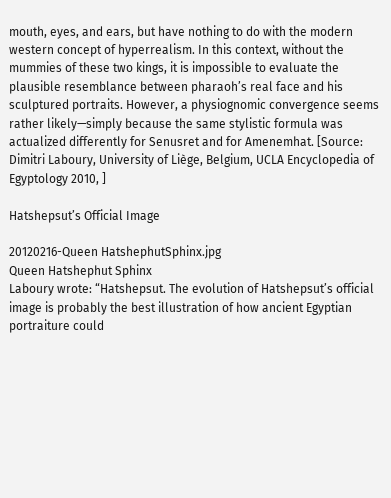mouth, eyes, and ears, but have nothing to do with the modern western concept of hyperrealism. In this context, without the mummies of these two kings, it is impossible to evaluate the plausible resemblance between pharaoh’s real face and his sculptured portraits. However, a physiognomic convergence seems rather likely—simply because the same stylistic formula was actualized differently for Senusret and for Amenemhat. [Source: Dimitri Laboury, University of Liège, Belgium, UCLA Encyclopedia of Egyptology 2010, ]

Hatshepsut’s Official Image

20120216-Queen HatshephutSphinx.jpg
Queen Hatshephut Sphinx
Laboury wrote: “Hatshepsut. The evolution of Hatshepsut’s official image is probably the best illustration of how ancient Egyptian portraiture could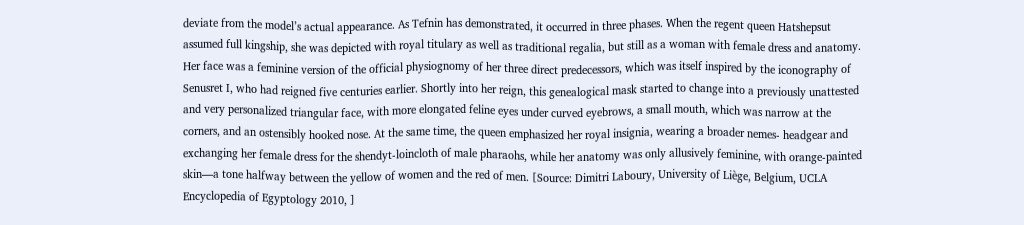deviate from the model’s actual appearance. As Tefnin has demonstrated, it occurred in three phases. When the regent queen Hatshepsut assumed full kingship, she was depicted with royal titulary as well as traditional regalia, but still as a woman with female dress and anatomy. Her face was a feminine version of the official physiognomy of her three direct predecessors, which was itself inspired by the iconography of Senusret I, who had reigned five centuries earlier. Shortly into her reign, this genealogical mask started to change into a previously unattested and very personalized triangular face, with more elongated feline eyes under curved eyebrows, a small mouth, which was narrow at the corners, and an ostensibly hooked nose. At the same time, the queen emphasized her royal insignia, wearing a broader nemes- headgear and exchanging her female dress for the shendyt-loincloth of male pharaohs, while her anatomy was only allusively feminine, with orange-painted skin—a tone halfway between the yellow of women and the red of men. [Source: Dimitri Laboury, University of Liège, Belgium, UCLA Encyclopedia of Egyptology 2010, ]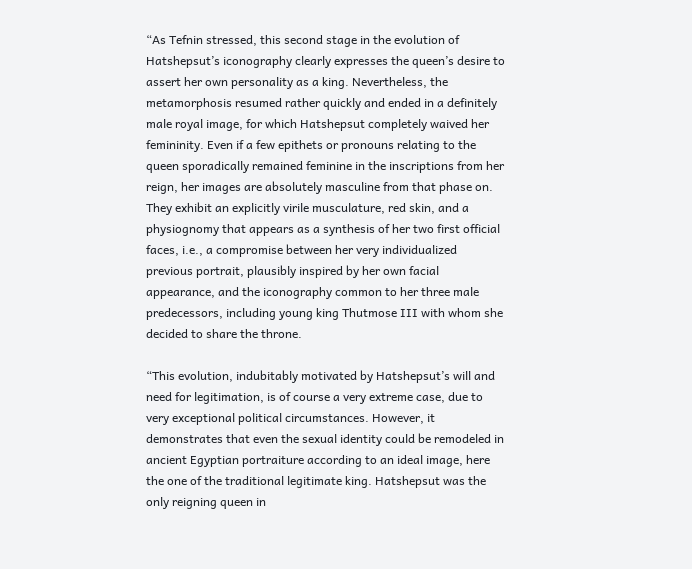“As Tefnin stressed, this second stage in the evolution of Hatshepsut’s iconography clearly expresses the queen’s desire to assert her own personality as a king. Nevertheless, the metamorphosis resumed rather quickly and ended in a definitely male royal image, for which Hatshepsut completely waived her femininity. Even if a few epithets or pronouns relating to the queen sporadically remained feminine in the inscriptions from her reign, her images are absolutely masculine from that phase on. They exhibit an explicitly virile musculature, red skin, and a physiognomy that appears as a synthesis of her two first official faces, i.e., a compromise between her very individualized previous portrait, plausibly inspired by her own facial appearance, and the iconography common to her three male predecessors, including young king Thutmose III with whom she decided to share the throne.

“This evolution, indubitably motivated by Hatshepsut’s will and need for legitimation, is of course a very extreme case, due to very exceptional political circumstances. However, it demonstrates that even the sexual identity could be remodeled in ancient Egyptian portraiture according to an ideal image, here the one of the traditional legitimate king. Hatshepsut was the only reigning queen in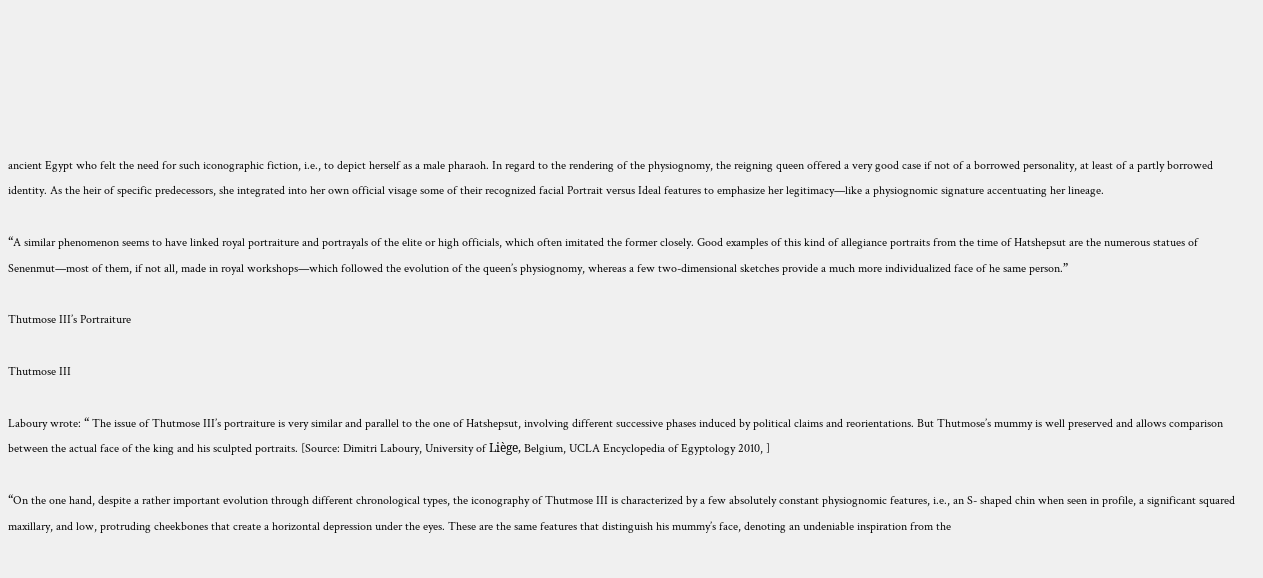ancient Egypt who felt the need for such iconographic fiction, i.e., to depict herself as a male pharaoh. In regard to the rendering of the physiognomy, the reigning queen offered a very good case if not of a borrowed personality, at least of a partly borrowed identity. As the heir of specific predecessors, she integrated into her own official visage some of their recognized facial Portrait versus Ideal features to emphasize her legitimacy—like a physiognomic signature accentuating her lineage.

“A similar phenomenon seems to have linked royal portraiture and portrayals of the elite or high officials, which often imitated the former closely. Good examples of this kind of allegiance portraits from the time of Hatshepsut are the numerous statues of Senenmut—most of them, if not all, made in royal workshops—which followed the evolution of the queen’s physiognomy, whereas a few two-dimensional sketches provide a much more individualized face of he same person.”

Thutmose III’s Portraiture

Thutmose III

Laboury wrote: “ The issue of Thutmose III’s portraiture is very similar and parallel to the one of Hatshepsut, involving different successive phases induced by political claims and reorientations. But Thutmose’s mummy is well preserved and allows comparison between the actual face of the king and his sculpted portraits. [Source: Dimitri Laboury, University of Liège, Belgium, UCLA Encyclopedia of Egyptology 2010, ]

“On the one hand, despite a rather important evolution through different chronological types, the iconography of Thutmose III is characterized by a few absolutely constant physiognomic features, i.e., an S- shaped chin when seen in profile, a significant squared maxillary, and low, protruding cheekbones that create a horizontal depression under the eyes. These are the same features that distinguish his mummy’s face, denoting an undeniable inspiration from the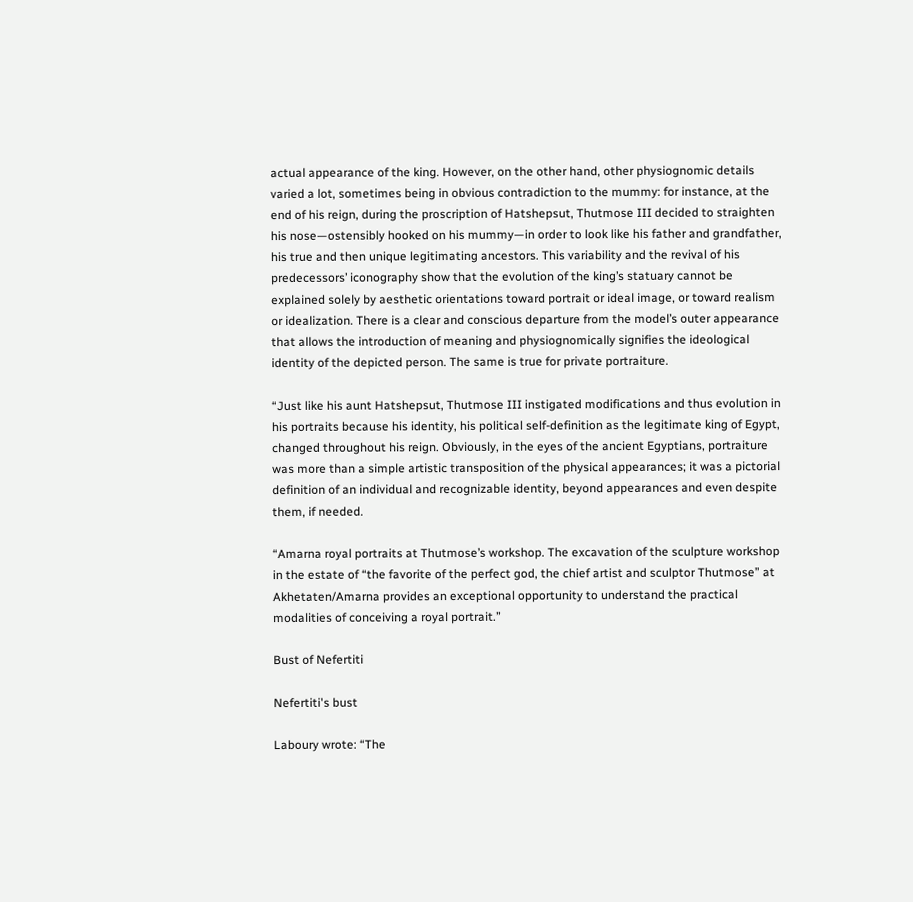actual appearance of the king. However, on the other hand, other physiognomic details varied a lot, sometimes being in obvious contradiction to the mummy: for instance, at the end of his reign, during the proscription of Hatshepsut, Thutmose III decided to straighten his nose—ostensibly hooked on his mummy—in order to look like his father and grandfather, his true and then unique legitimating ancestors. This variability and the revival of his predecessors’ iconography show that the evolution of the king’s statuary cannot be explained solely by aesthetic orientations toward portrait or ideal image, or toward realism or idealization. There is a clear and conscious departure from the model’s outer appearance that allows the introduction of meaning and physiognomically signifies the ideological identity of the depicted person. The same is true for private portraiture.

“Just like his aunt Hatshepsut, Thutmose III instigated modifications and thus evolution in his portraits because his identity, his political self-definition as the legitimate king of Egypt, changed throughout his reign. Obviously, in the eyes of the ancient Egyptians, portraiture was more than a simple artistic transposition of the physical appearances; it was a pictorial definition of an individual and recognizable identity, beyond appearances and even despite them, if needed.

“Amarna royal portraits at Thutmose’s workshop. The excavation of the sculpture workshop in the estate of “the favorite of the perfect god, the chief artist and sculptor Thutmose” at Akhetaten/Amarna provides an exceptional opportunity to understand the practical modalities of conceiving a royal portrait.”

Bust of Nefertiti

Nefertiti's bust

Laboury wrote: “The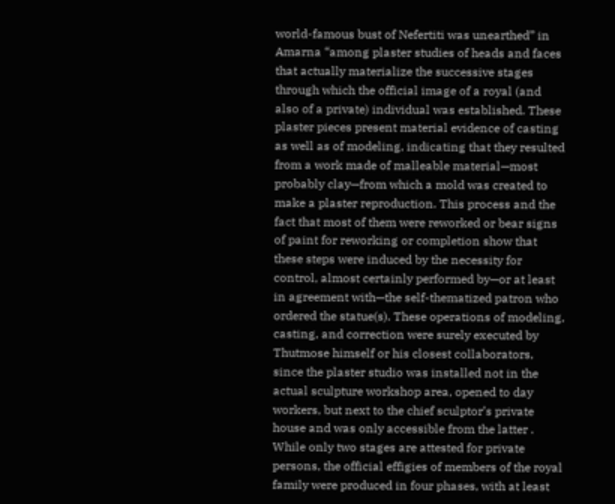world-famous bust of Nefertiti was unearthed” in Amarna “among plaster studies of heads and faces that actually materialize the successive stages through which the official image of a royal (and also of a private) individual was established. These plaster pieces present material evidence of casting as well as of modeling, indicating that they resulted from a work made of malleable material—most probably clay—from which a mold was created to make a plaster reproduction. This process and the fact that most of them were reworked or bear signs of paint for reworking or completion show that these steps were induced by the necessity for control, almost certainly performed by—or at least in agreement with—the self-thematized patron who ordered the statue(s). These operations of modeling, casting, and correction were surely executed by Thutmose himself or his closest collaborators, since the plaster studio was installed not in the actual sculpture workshop area, opened to day workers, but next to the chief sculptor’s private house and was only accessible from the latter . While only two stages are attested for private persons, the official effigies of members of the royal family were produced in four phases, with at least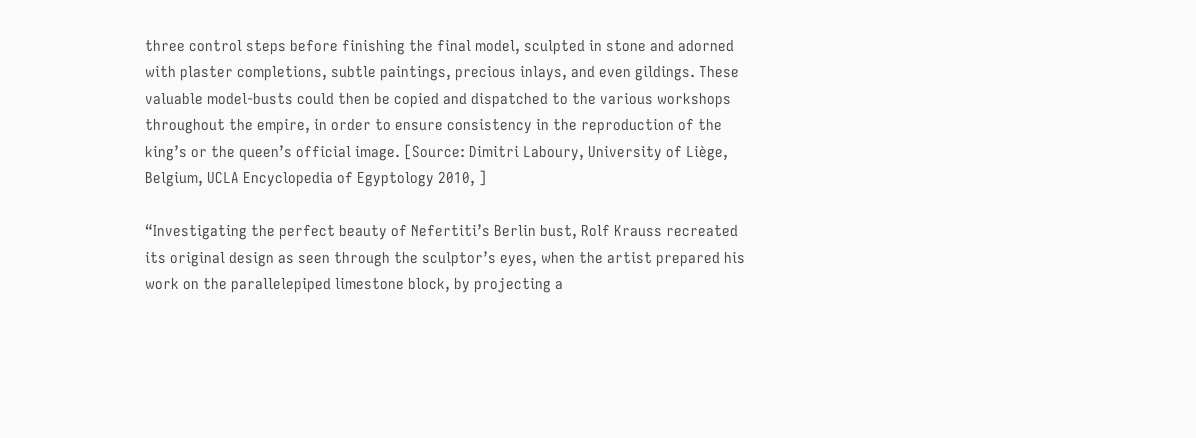three control steps before finishing the final model, sculpted in stone and adorned with plaster completions, subtle paintings, precious inlays, and even gildings. These valuable model-busts could then be copied and dispatched to the various workshops throughout the empire, in order to ensure consistency in the reproduction of the king’s or the queen’s official image. [Source: Dimitri Laboury, University of Liège, Belgium, UCLA Encyclopedia of Egyptology 2010, ]

“Investigating the perfect beauty of Nefertiti’s Berlin bust, Rolf Krauss recreated its original design as seen through the sculptor’s eyes, when the artist prepared his work on the parallelepiped limestone block, by projecting a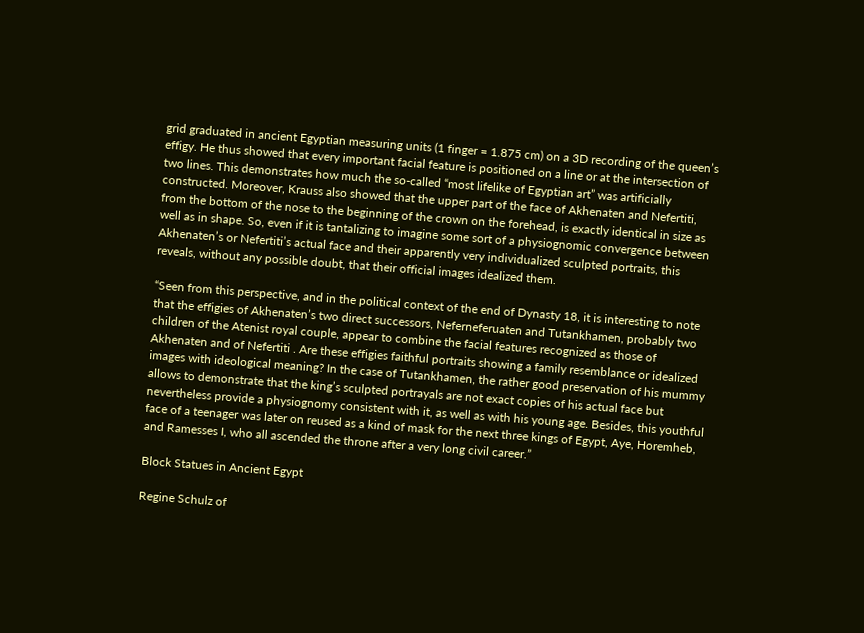grid graduated in ancient Egyptian measuring units (1 finger = 1.875 cm) on a 3D recording of the queen’s effigy. He thus showed that every important facial feature is positioned on a line or at the intersection of two lines. This demonstrates how much the so-called “most lifelike of Egyptian art” was artificially constructed. Moreover, Krauss also showed that the upper part of the face of Akhenaten and Nefertiti, from the bottom of the nose to the beginning of the crown on the forehead, is exactly identical in size as well as in shape. So, even if it is tantalizing to imagine some sort of a physiognomic convergence between Akhenaten’s or Nefertiti’s actual face and their apparently very individualized sculpted portraits, this reveals, without any possible doubt, that their official images idealized them.

“Seen from this perspective, and in the political context of the end of Dynasty 18, it is interesting to note that the effigies of Akhenaten’s two direct successors, Neferneferuaten and Tutankhamen, probably two children of the Atenist royal couple, appear to combine the facial features recognized as those of Akhenaten and of Nefertiti . Are these effigies faithful portraits showing a family resemblance or idealized images with ideological meaning? In the case of Tutankhamen, the rather good preservation of his mummy allows to demonstrate that the king’s sculpted portrayals are not exact copies of his actual face but nevertheless provide a physiognomy consistent with it, as well as with his young age. Besides, this youthful face of a teenager was later on reused as a kind of mask for the next three kings of Egypt, Aye, Horemheb, and Ramesses I, who all ascended the throne after a very long civil career.”

Block Statues in Ancient Egypt

Regine Schulz of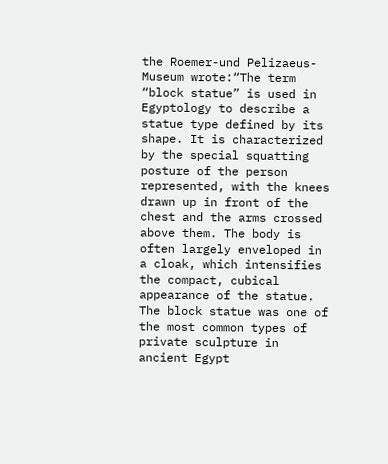the Roemer-und Pelizaeus-Museum wrote:“The term “block statue” is used in Egyptology to describe a statue type defined by its shape. It is characterized by the special squatting posture of the person represented, with the knees drawn up in front of the chest and the arms crossed above them. The body is often largely enveloped in a cloak, which intensifies the compact, cubical appearance of the statue. The block statue was one of the most common types of private sculpture in ancient Egypt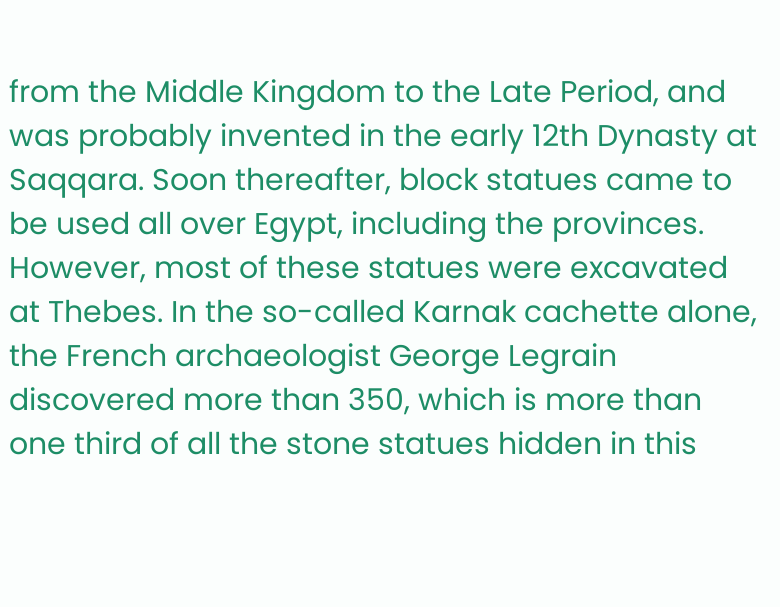from the Middle Kingdom to the Late Period, and was probably invented in the early 12th Dynasty at Saqqara. Soon thereafter, block statues came to be used all over Egypt, including the provinces. However, most of these statues were excavated at Thebes. In the so-called Karnak cachette alone, the French archaeologist George Legrain discovered more than 350, which is more than one third of all the stone statues hidden in this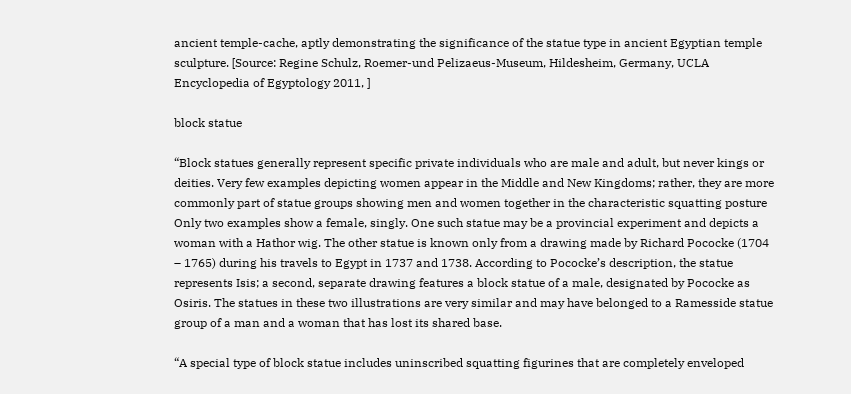ancient temple-cache, aptly demonstrating the significance of the statue type in ancient Egyptian temple sculpture. [Source: Regine Schulz, Roemer-und Pelizaeus-Museum, Hildesheim, Germany, UCLA Encyclopedia of Egyptology 2011, ]

block statue

“Block statues generally represent specific private individuals who are male and adult, but never kings or deities. Very few examples depicting women appear in the Middle and New Kingdoms; rather, they are more commonly part of statue groups showing men and women together in the characteristic squatting posture Only two examples show a female, singly. One such statue may be a provincial experiment and depicts a woman with a Hathor wig. The other statue is known only from a drawing made by Richard Pococke (1704 – 1765) during his travels to Egypt in 1737 and 1738. According to Pococke’s description, the statue represents Isis; a second, separate drawing features a block statue of a male, designated by Pococke as Osiris. The statues in these two illustrations are very similar and may have belonged to a Ramesside statue group of a man and a woman that has lost its shared base.

“A special type of block statue includes uninscribed squatting figurines that are completely enveloped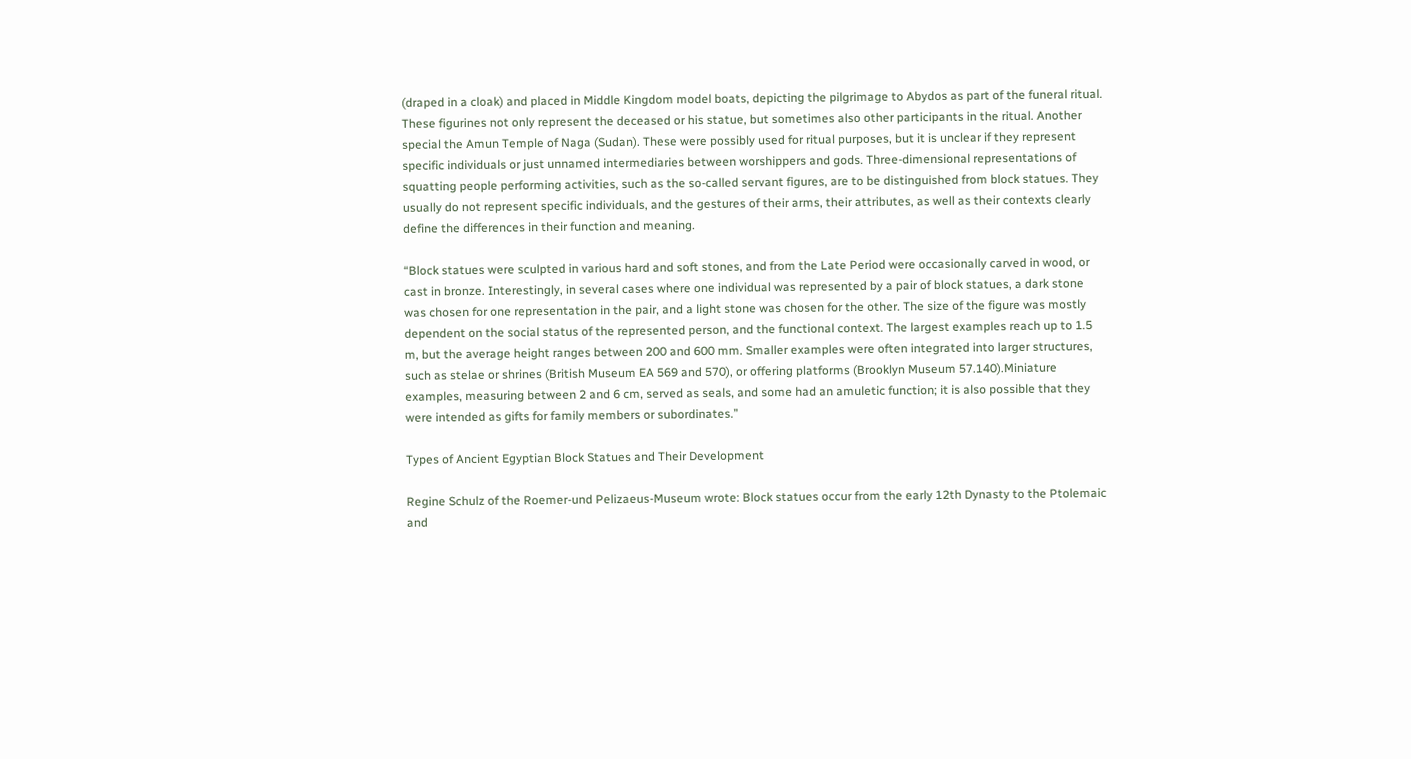(draped in a cloak) and placed in Middle Kingdom model boats, depicting the pilgrimage to Abydos as part of the funeral ritual. These figurines not only represent the deceased or his statue, but sometimes also other participants in the ritual. Another special the Amun Temple of Naga (Sudan). These were possibly used for ritual purposes, but it is unclear if they represent specific individuals or just unnamed intermediaries between worshippers and gods. Three-dimensional representations of squatting people performing activities, such as the so-called servant figures, are to be distinguished from block statues. They usually do not represent specific individuals, and the gestures of their arms, their attributes, as well as their contexts clearly define the differences in their function and meaning.

“Block statues were sculpted in various hard and soft stones, and from the Late Period were occasionally carved in wood, or cast in bronze. Interestingly, in several cases where one individual was represented by a pair of block statues, a dark stone was chosen for one representation in the pair, and a light stone was chosen for the other. The size of the figure was mostly dependent on the social status of the represented person, and the functional context. The largest examples reach up to 1.5 m, but the average height ranges between 200 and 600 mm. Smaller examples were often integrated into larger structures, such as stelae or shrines (British Museum EA 569 and 570), or offering platforms (Brooklyn Museum 57.140).Miniature examples, measuring between 2 and 6 cm, served as seals, and some had an amuletic function; it is also possible that they were intended as gifts for family members or subordinates.”

Types of Ancient Egyptian Block Statues and Their Development

Regine Schulz of the Roemer-und Pelizaeus-Museum wrote: Block statues occur from the early 12th Dynasty to the Ptolemaic and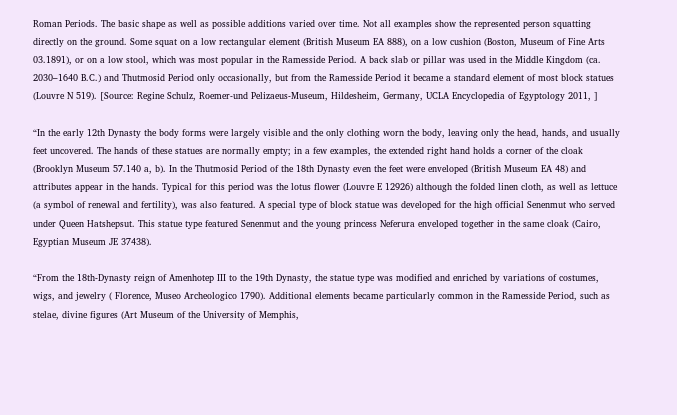Roman Periods. The basic shape as well as possible additions varied over time. Not all examples show the represented person squatting directly on the ground. Some squat on a low rectangular element (British Museum EA 888), on a low cushion (Boston, Museum of Fine Arts 03.1891), or on a low stool, which was most popular in the Ramesside Period. A back slab or pillar was used in the Middle Kingdom (ca. 2030–1640 B.C.) and Thutmosid Period only occasionally, but from the Ramesside Period it became a standard element of most block statues (Louvre N 519). [Source: Regine Schulz, Roemer-und Pelizaeus-Museum, Hildesheim, Germany, UCLA Encyclopedia of Egyptology 2011, ]

“In the early 12th Dynasty the body forms were largely visible and the only clothing worn the body, leaving only the head, hands, and usually feet uncovered. The hands of these statues are normally empty; in a few examples, the extended right hand holds a corner of the cloak (Brooklyn Museum 57.140 a, b). In the Thutmosid Period of the 18th Dynasty even the feet were enveloped (British Museum EA 48) and attributes appear in the hands. Typical for this period was the lotus flower (Louvre E 12926) although the folded linen cloth, as well as lettuce (a symbol of renewal and fertility), was also featured. A special type of block statue was developed for the high official Senenmut who served under Queen Hatshepsut. This statue type featured Senenmut and the young princess Neferura enveloped together in the same cloak (Cairo, Egyptian Museum JE 37438).

“From the 18th-Dynasty reign of Amenhotep III to the 19th Dynasty, the statue type was modified and enriched by variations of costumes, wigs, and jewelry ( Florence, Museo Archeologico 1790). Additional elements became particularly common in the Ramesside Period, such as stelae, divine figures (Art Museum of the University of Memphis,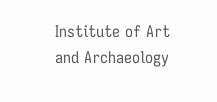Institute of Art and Archaeology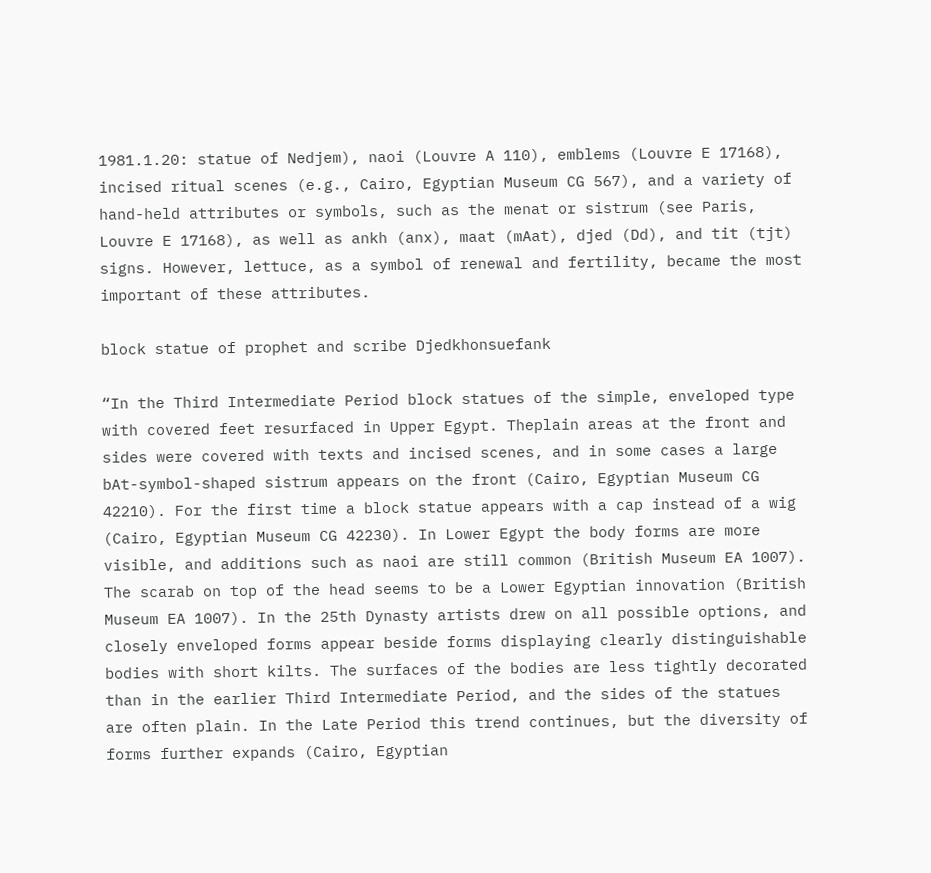1981.1.20: statue of Nedjem), naoi (Louvre A 110), emblems (Louvre E 17168), incised ritual scenes (e.g., Cairo, Egyptian Museum CG 567), and a variety of hand-held attributes or symbols, such as the menat or sistrum (see Paris, Louvre E 17168), as well as ankh (anx), maat (mAat), djed (Dd), and tit (tjt) signs. However, lettuce, as a symbol of renewal and fertility, became the most important of these attributes.

block statue of prophet and scribe Djedkhonsuefank

“In the Third Intermediate Period block statues of the simple, enveloped type with covered feet resurfaced in Upper Egypt. Theplain areas at the front and sides were covered with texts and incised scenes, and in some cases a large bAt-symbol-shaped sistrum appears on the front (Cairo, Egyptian Museum CG 42210). For the first time a block statue appears with a cap instead of a wig (Cairo, Egyptian Museum CG 42230). In Lower Egypt the body forms are more visible, and additions such as naoi are still common (British Museum EA 1007). The scarab on top of the head seems to be a Lower Egyptian innovation (British Museum EA 1007). In the 25th Dynasty artists drew on all possible options, and closely enveloped forms appear beside forms displaying clearly distinguishable bodies with short kilts. The surfaces of the bodies are less tightly decorated than in the earlier Third Intermediate Period, and the sides of the statues are often plain. In the Late Period this trend continues, but the diversity of forms further expands (Cairo, Egyptian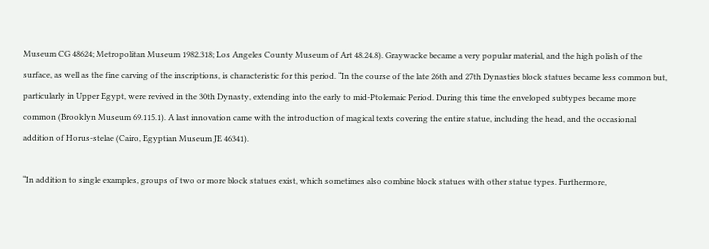Museum CG 48624; Metropolitan Museum 1982.318; Los Angeles County Museum of Art 48.24.8). Graywacke became a very popular material, and the high polish of the surface, as well as the fine carving of the inscriptions, is characteristic for this period. “In the course of the late 26th and 27th Dynasties block statues became less common but, particularly in Upper Egypt, were revived in the 30th Dynasty, extending into the early to mid-Ptolemaic Period. During this time the enveloped subtypes became more common (Brooklyn Museum 69.115.1). A last innovation came with the introduction of magical texts covering the entire statue, including the head, and the occasional addition of Horus-stelae (Cairo, Egyptian Museum JE 46341).

“In addition to single examples, groups of two or more block statues exist, which sometimes also combine block statues with other statue types. Furthermore,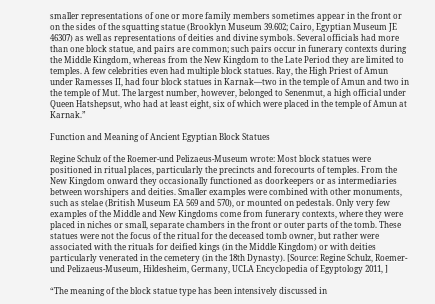smaller representations of one or more family members sometimes appear in the front or on the sides of the squatting statue (Brooklyn Museum 39.602; Cairo, Egyptian Museum JE 46307) as well as representations of deities and divine symbols. Several officials had more than one block statue, and pairs are common; such pairs occur in funerary contexts during the Middle Kingdom, whereas from the New Kingdom to the Late Period they are limited to temples. A few celebrities even had multiple block statues. Ray, the High Priest of Amun under Ramesses II, had four block statues in Karnak—two in the temple of Amun and two in the temple of Mut. The largest number, however, belonged to Senenmut, a high official under Queen Hatshepsut, who had at least eight, six of which were placed in the temple of Amun at Karnak.”

Function and Meaning of Ancient Egyptian Block Statues

Regine Schulz of the Roemer-und Pelizaeus-Museum wrote: Most block statues were positioned in ritual places, particularly the precincts and forecourts of temples. From the New Kingdom onward they occasionally functioned as doorkeepers or as intermediaries between worshipers and deities. Smaller examples were combined with other monuments, such as stelae (British Museum EA 569 and 570), or mounted on pedestals. Only very few examples of the Middle and New Kingdoms come from funerary contexts, where they were placed in niches or small, separate chambers in the front or outer parts of the tomb. These statues were not the focus of the ritual for the deceased tomb owner, but rather were associated with the rituals for deified kings (in the Middle Kingdom) or with deities particularly venerated in the cemetery (in the 18th Dynasty). [Source: Regine Schulz, Roemer-und Pelizaeus-Museum, Hildesheim, Germany, UCLA Encyclopedia of Egyptology 2011, ]

“The meaning of the block statue type has been intensively discussed in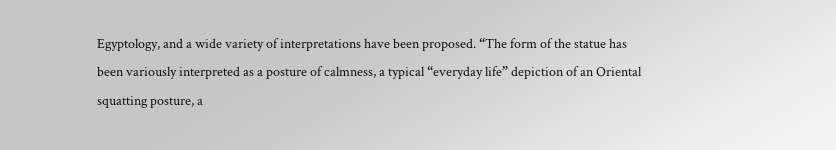Egyptology, and a wide variety of interpretations have been proposed. “The form of the statue has been variously interpreted as a posture of calmness, a typical “everyday life” depiction of an Oriental squatting posture, a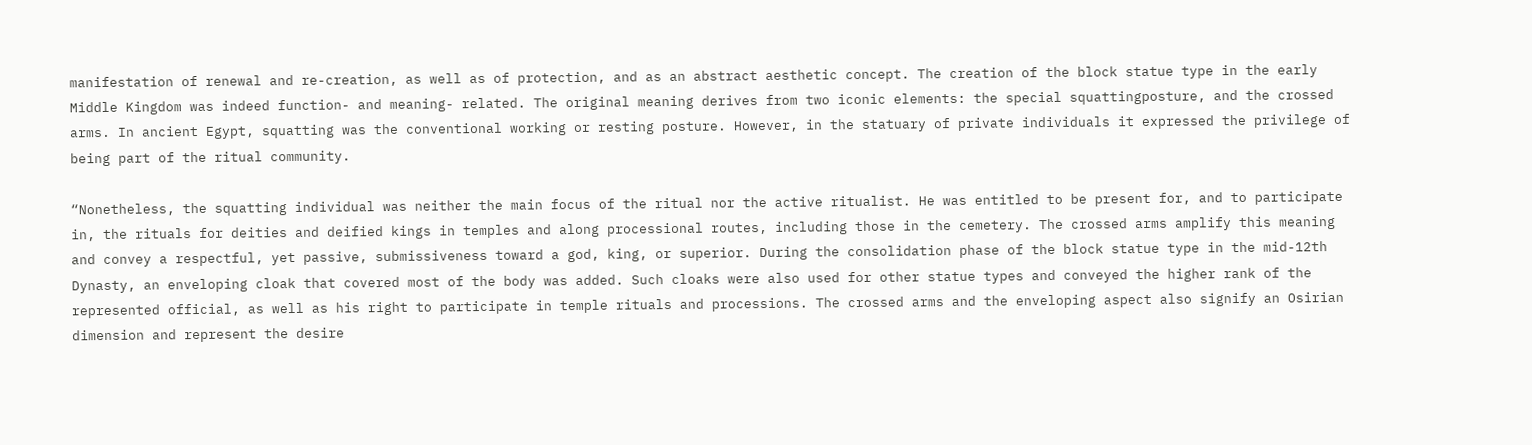manifestation of renewal and re-creation, as well as of protection, and as an abstract aesthetic concept. The creation of the block statue type in the early Middle Kingdom was indeed function- and meaning- related. The original meaning derives from two iconic elements: the special squattingposture, and the crossed arms. In ancient Egypt, squatting was the conventional working or resting posture. However, in the statuary of private individuals it expressed the privilege of being part of the ritual community.

“Nonetheless, the squatting individual was neither the main focus of the ritual nor the active ritualist. He was entitled to be present for, and to participate in, the rituals for deities and deified kings in temples and along processional routes, including those in the cemetery. The crossed arms amplify this meaning and convey a respectful, yet passive, submissiveness toward a god, king, or superior. During the consolidation phase of the block statue type in the mid-12th Dynasty, an enveloping cloak that covered most of the body was added. Such cloaks were also used for other statue types and conveyed the higher rank of the represented official, as well as his right to participate in temple rituals and processions. The crossed arms and the enveloping aspect also signify an Osirian dimension and represent the desire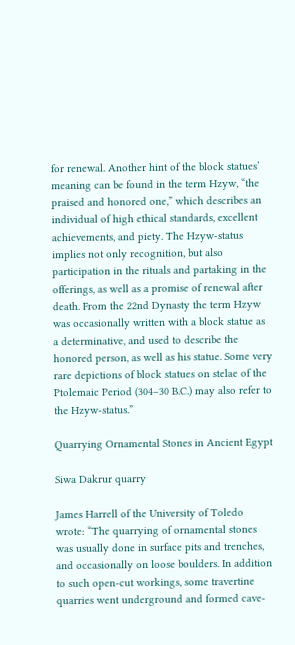for renewal. Another hint of the block statues’ meaning can be found in the term Hzyw, “the praised and honored one,” which describes an individual of high ethical standards, excellent achievements, and piety. The Hzyw-status implies not only recognition, but also participation in the rituals and partaking in the offerings, as well as a promise of renewal after death. From the 22nd Dynasty the term Hzyw was occasionally written with a block statue as a determinative, and used to describe the honored person, as well as his statue. Some very rare depictions of block statues on stelae of the Ptolemaic Period (304–30 B.C.) may also refer to the Hzyw-status.”

Quarrying Ornamental Stones in Ancient Egypt

Siwa Dakrur quarry

James Harrell of the University of Toledo wrote: “The quarrying of ornamental stones was usually done in surface pits and trenches, and occasionally on loose boulders. In addition to such open-cut workings, some travertine quarries went underground and formed cave-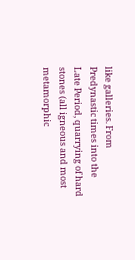like galleries. From Predynastic times into the Late Period, quarrying of hard stones (all igneous and most metamorphic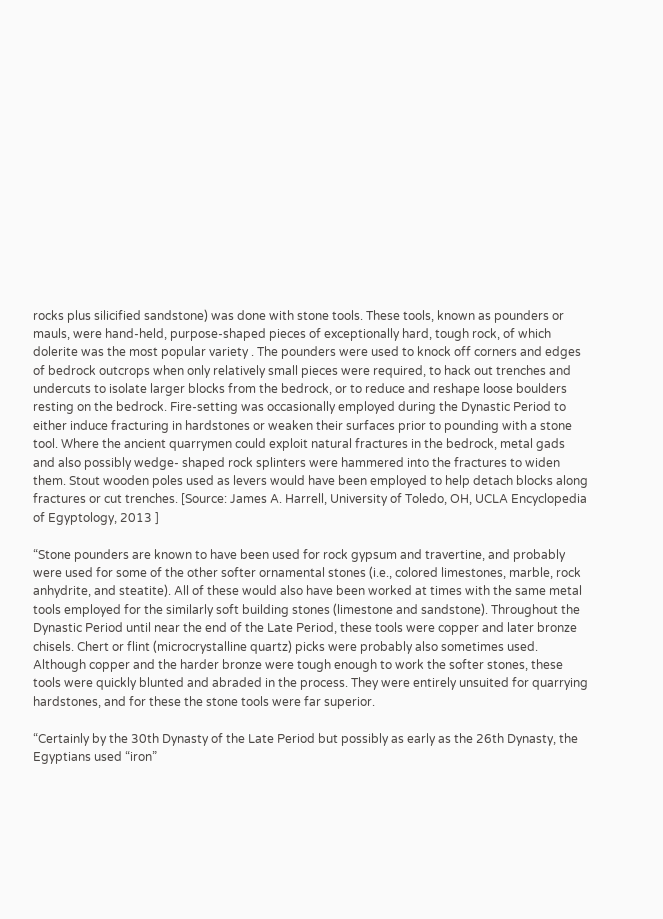rocks plus silicified sandstone) was done with stone tools. These tools, known as pounders or mauls, were hand-held, purpose-shaped pieces of exceptionally hard, tough rock, of which dolerite was the most popular variety . The pounders were used to knock off corners and edges of bedrock outcrops when only relatively small pieces were required, to hack out trenches and undercuts to isolate larger blocks from the bedrock, or to reduce and reshape loose boulders resting on the bedrock. Fire-setting was occasionally employed during the Dynastic Period to either induce fracturing in hardstones or weaken their surfaces prior to pounding with a stone tool. Where the ancient quarrymen could exploit natural fractures in the bedrock, metal gads and also possibly wedge- shaped rock splinters were hammered into the fractures to widen them. Stout wooden poles used as levers would have been employed to help detach blocks along fractures or cut trenches. [Source: James A. Harrell, University of Toledo, OH, UCLA Encyclopedia of Egyptology, 2013 ]

“Stone pounders are known to have been used for rock gypsum and travertine, and probably were used for some of the other softer ornamental stones (i.e., colored limestones, marble, rock anhydrite, and steatite). All of these would also have been worked at times with the same metal tools employed for the similarly soft building stones (limestone and sandstone). Throughout the Dynastic Period until near the end of the Late Period, these tools were copper and later bronze chisels. Chert or flint (microcrystalline quartz) picks were probably also sometimes used. Although copper and the harder bronze were tough enough to work the softer stones, these tools were quickly blunted and abraded in the process. They were entirely unsuited for quarrying hardstones, and for these the stone tools were far superior.

“Certainly by the 30th Dynasty of the Late Period but possibly as early as the 26th Dynasty, the Egyptians used “iron”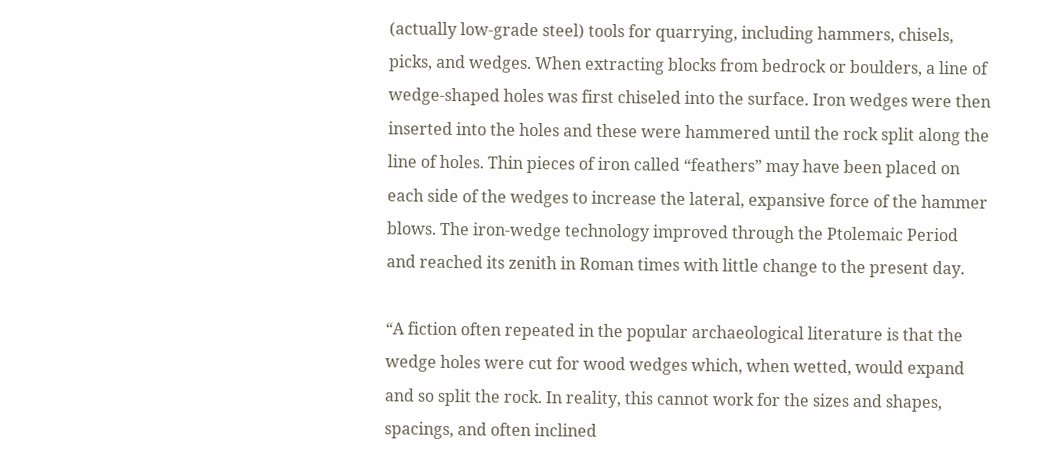(actually low-grade steel) tools for quarrying, including hammers, chisels, picks, and wedges. When extracting blocks from bedrock or boulders, a line of wedge-shaped holes was first chiseled into the surface. Iron wedges were then inserted into the holes and these were hammered until the rock split along the line of holes. Thin pieces of iron called “feathers” may have been placed on each side of the wedges to increase the lateral, expansive force of the hammer blows. The iron-wedge technology improved through the Ptolemaic Period and reached its zenith in Roman times with little change to the present day.

“A fiction often repeated in the popular archaeological literature is that the wedge holes were cut for wood wedges which, when wetted, would expand and so split the rock. In reality, this cannot work for the sizes and shapes, spacings, and often inclined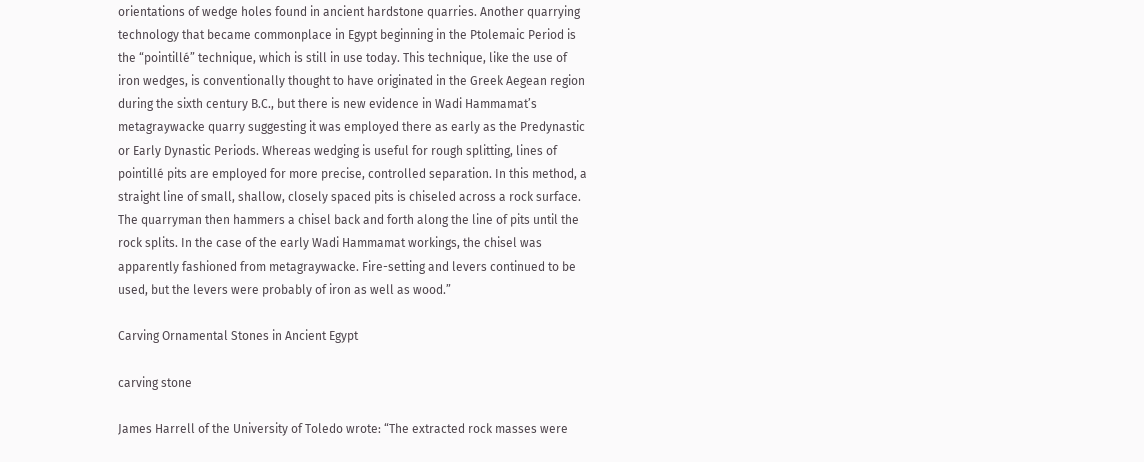orientations of wedge holes found in ancient hardstone quarries. Another quarrying technology that became commonplace in Egypt beginning in the Ptolemaic Period is the “pointillé” technique, which is still in use today. This technique, like the use of iron wedges, is conventionally thought to have originated in the Greek Aegean region during the sixth century B.C., but there is new evidence in Wadi Hammamat’s metagraywacke quarry suggesting it was employed there as early as the Predynastic or Early Dynastic Periods. Whereas wedging is useful for rough splitting, lines of pointillé pits are employed for more precise, controlled separation. In this method, a straight line of small, shallow, closely spaced pits is chiseled across a rock surface. The quarryman then hammers a chisel back and forth along the line of pits until the rock splits. In the case of the early Wadi Hammamat workings, the chisel was apparently fashioned from metagraywacke. Fire-setting and levers continued to be used, but the levers were probably of iron as well as wood.”

Carving Ornamental Stones in Ancient Egypt

carving stone

James Harrell of the University of Toledo wrote: “The extracted rock masses were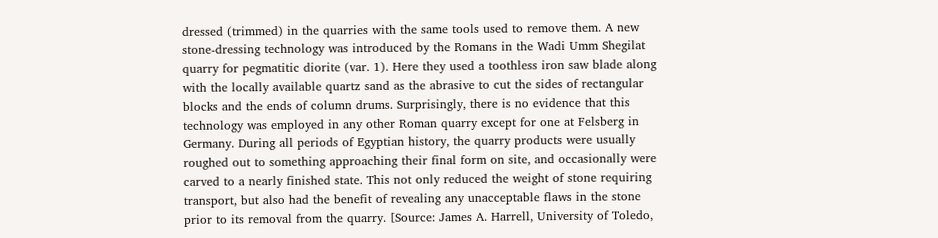dressed (trimmed) in the quarries with the same tools used to remove them. A new stone-dressing technology was introduced by the Romans in the Wadi Umm Shegilat quarry for pegmatitic diorite (var. 1). Here they used a toothless iron saw blade along with the locally available quartz sand as the abrasive to cut the sides of rectangular blocks and the ends of column drums. Surprisingly, there is no evidence that this technology was employed in any other Roman quarry except for one at Felsberg in Germany. During all periods of Egyptian history, the quarry products were usually roughed out to something approaching their final form on site, and occasionally were carved to a nearly finished state. This not only reduced the weight of stone requiring transport, but also had the benefit of revealing any unacceptable flaws in the stone prior to its removal from the quarry. [Source: James A. Harrell, University of Toledo,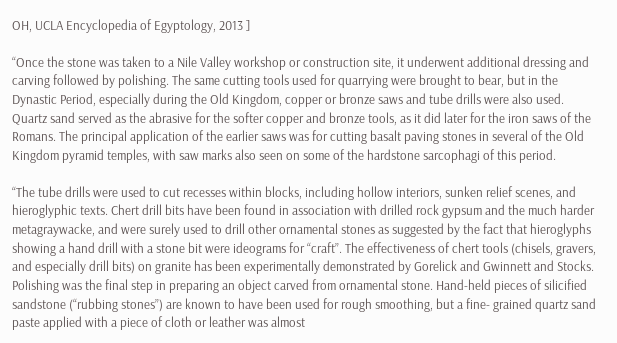OH, UCLA Encyclopedia of Egyptology, 2013 ]

“Once the stone was taken to a Nile Valley workshop or construction site, it underwent additional dressing and carving followed by polishing. The same cutting tools used for quarrying were brought to bear, but in the Dynastic Period, especially during the Old Kingdom, copper or bronze saws and tube drills were also used. Quartz sand served as the abrasive for the softer copper and bronze tools, as it did later for the iron saws of the Romans. The principal application of the earlier saws was for cutting basalt paving stones in several of the Old Kingdom pyramid temples, with saw marks also seen on some of the hardstone sarcophagi of this period.

“The tube drills were used to cut recesses within blocks, including hollow interiors, sunken relief scenes, and hieroglyphic texts. Chert drill bits have been found in association with drilled rock gypsum and the much harder metagraywacke, and were surely used to drill other ornamental stones as suggested by the fact that hieroglyphs showing a hand drill with a stone bit were ideograms for “craft”. The effectiveness of chert tools (chisels, gravers, and especially drill bits) on granite has been experimentally demonstrated by Gorelick and Gwinnett and Stocks. Polishing was the final step in preparing an object carved from ornamental stone. Hand-held pieces of silicified sandstone (“rubbing stones”) are known to have been used for rough smoothing, but a fine- grained quartz sand paste applied with a piece of cloth or leather was almost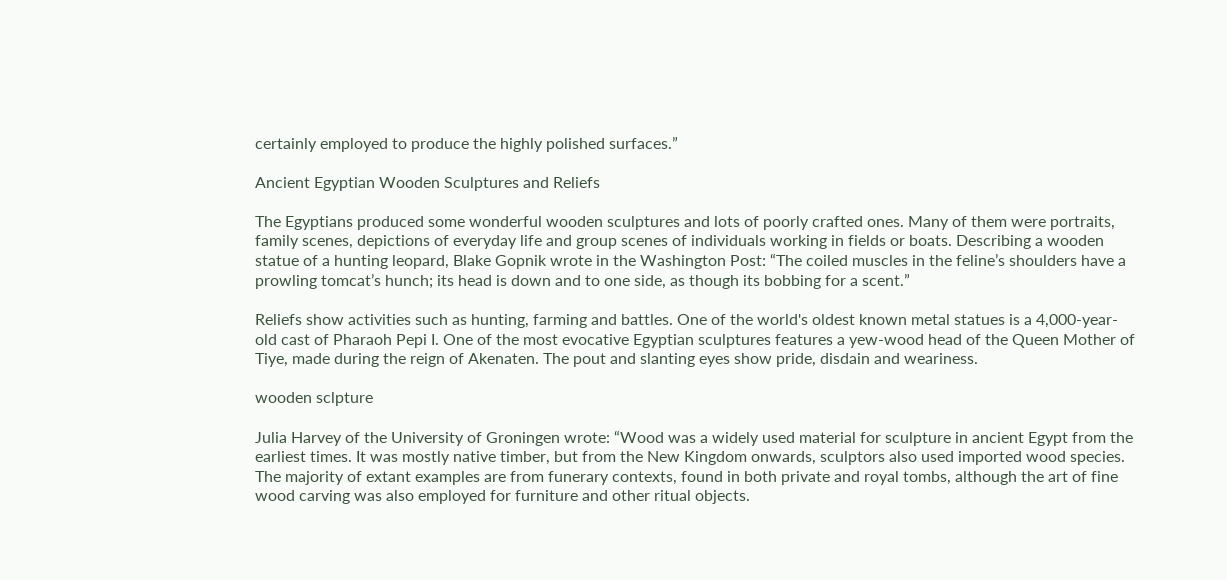certainly employed to produce the highly polished surfaces.”

Ancient Egyptian Wooden Sculptures and Reliefs

The Egyptians produced some wonderful wooden sculptures and lots of poorly crafted ones. Many of them were portraits, family scenes, depictions of everyday life and group scenes of individuals working in fields or boats. Describing a wooden statue of a hunting leopard, Blake Gopnik wrote in the Washington Post: “The coiled muscles in the feline’s shoulders have a prowling tomcat’s hunch; its head is down and to one side, as though its bobbing for a scent.”

Reliefs show activities such as hunting, farming and battles. One of the world's oldest known metal statues is a 4,000-year-old cast of Pharaoh Pepi I. One of the most evocative Egyptian sculptures features a yew-wood head of the Queen Mother of Tiye, made during the reign of Akenaten. The pout and slanting eyes show pride, disdain and weariness.

wooden sclpture

Julia Harvey of the University of Groningen wrote: “Wood was a widely used material for sculpture in ancient Egypt from the earliest times. It was mostly native timber, but from the New Kingdom onwards, sculptors also used imported wood species. The majority of extant examples are from funerary contexts, found in both private and royal tombs, although the art of fine wood carving was also employed for furniture and other ritual objects.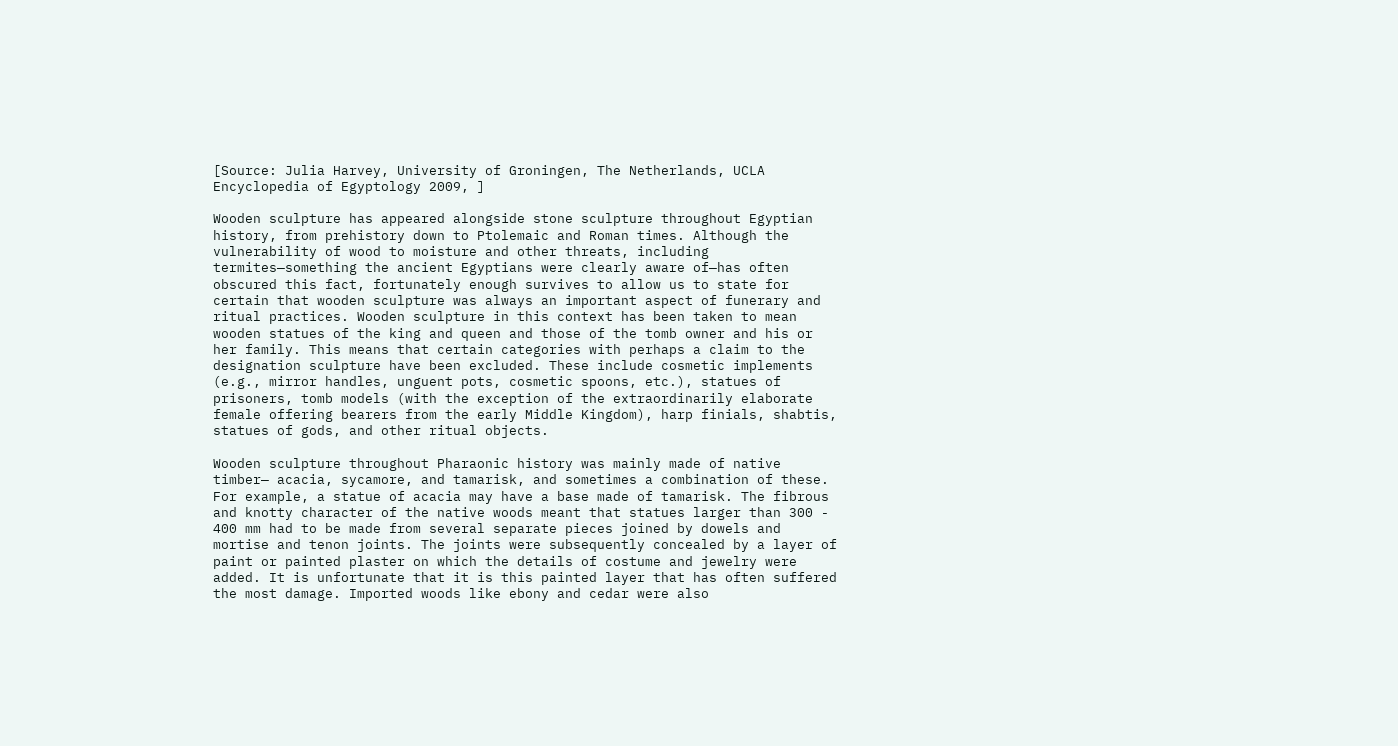[Source: Julia Harvey, University of Groningen, The Netherlands, UCLA Encyclopedia of Egyptology 2009, ]

Wooden sculpture has appeared alongside stone sculpture throughout Egyptian history, from prehistory down to Ptolemaic and Roman times. Although the vulnerability of wood to moisture and other threats, including termites—something the ancient Egyptians were clearly aware of—has often obscured this fact, fortunately enough survives to allow us to state for certain that wooden sculpture was always an important aspect of funerary and ritual practices. Wooden sculpture in this context has been taken to mean wooden statues of the king and queen and those of the tomb owner and his or her family. This means that certain categories with perhaps a claim to the designation sculpture have been excluded. These include cosmetic implements (e.g., mirror handles, unguent pots, cosmetic spoons, etc.), statues of prisoners, tomb models (with the exception of the extraordinarily elaborate female offering bearers from the early Middle Kingdom), harp finials, shabtis, statues of gods, and other ritual objects.

Wooden sculpture throughout Pharaonic history was mainly made of native timber— acacia, sycamore, and tamarisk, and sometimes a combination of these. For example, a statue of acacia may have a base made of tamarisk. The fibrous and knotty character of the native woods meant that statues larger than 300 - 400 mm had to be made from several separate pieces joined by dowels and mortise and tenon joints. The joints were subsequently concealed by a layer of paint or painted plaster on which the details of costume and jewelry were added. It is unfortunate that it is this painted layer that has often suffered the most damage. Imported woods like ebony and cedar were also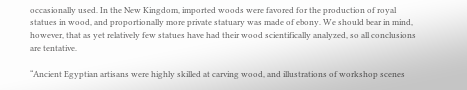occasionally used. In the New Kingdom, imported woods were favored for the production of royal statues in wood, and proportionally more private statuary was made of ebony. We should bear in mind, however, that as yet relatively few statues have had their wood scientifically analyzed, so all conclusions are tentative.

“Ancient Egyptian artisans were highly skilled at carving wood, and illustrations of workshop scenes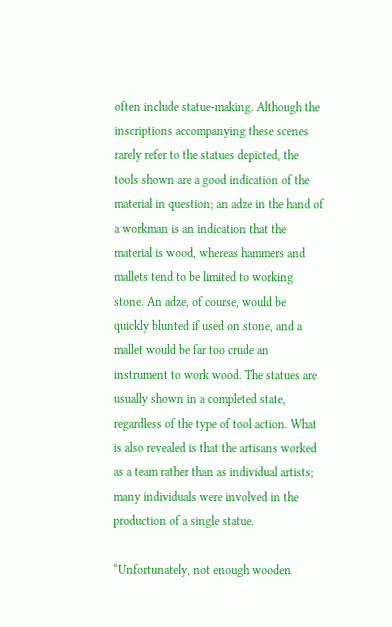often include statue-making. Although the inscriptions accompanying these scenes rarely refer to the statues depicted, the tools shown are a good indication of the material in question; an adze in the hand of a workman is an indication that the material is wood, whereas hammers and mallets tend to be limited to working stone. An adze, of course, would be quickly blunted if used on stone, and a mallet would be far too crude an instrument to work wood. The statues are usually shown in a completed state, regardless of the type of tool action. What is also revealed is that the artisans worked as a team rather than as individual artists; many individuals were involved in the production of a single statue.

“Unfortunately, not enough wooden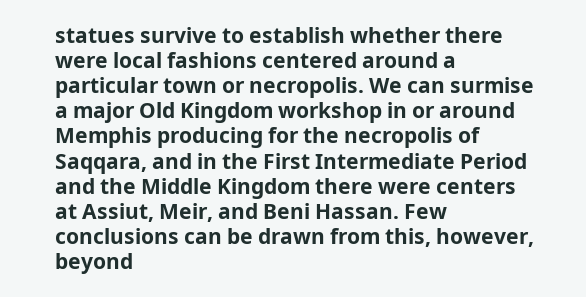statues survive to establish whether there were local fashions centered around a particular town or necropolis. We can surmise a major Old Kingdom workshop in or around Memphis producing for the necropolis of Saqqara, and in the First Intermediate Period and the Middle Kingdom there were centers at Assiut, Meir, and Beni Hassan. Few conclusions can be drawn from this, however, beyond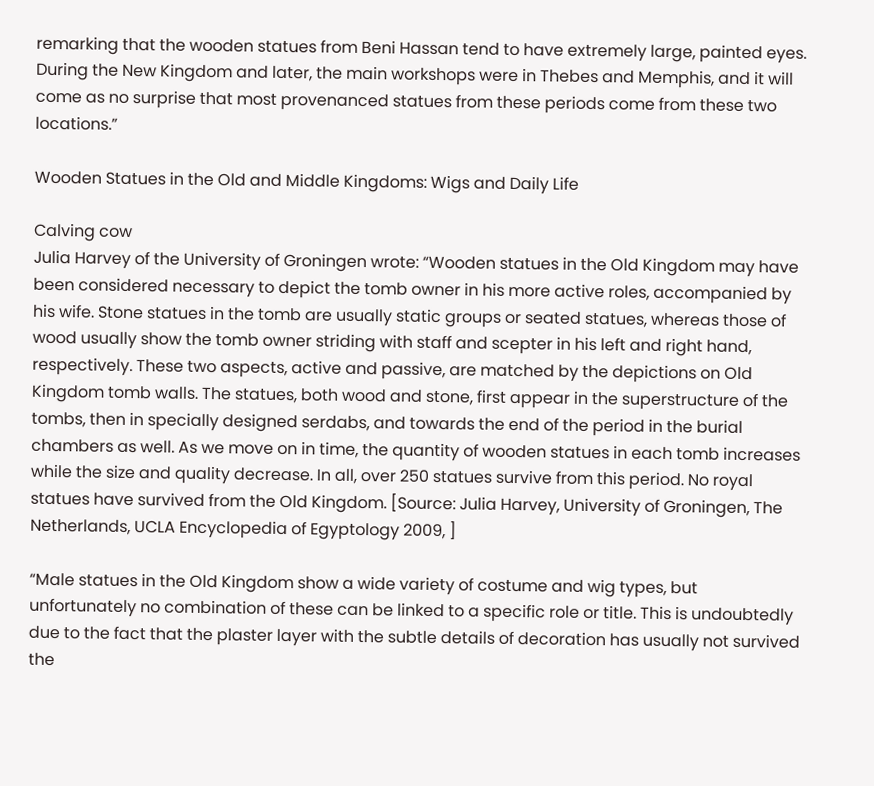remarking that the wooden statues from Beni Hassan tend to have extremely large, painted eyes. During the New Kingdom and later, the main workshops were in Thebes and Memphis, and it will come as no surprise that most provenanced statues from these periods come from these two locations.”

Wooden Statues in the Old and Middle Kingdoms: Wigs and Daily Life

Calving cow
Julia Harvey of the University of Groningen wrote: “Wooden statues in the Old Kingdom may have been considered necessary to depict the tomb owner in his more active roles, accompanied by his wife. Stone statues in the tomb are usually static groups or seated statues, whereas those of wood usually show the tomb owner striding with staff and scepter in his left and right hand, respectively. These two aspects, active and passive, are matched by the depictions on Old Kingdom tomb walls. The statues, both wood and stone, first appear in the superstructure of the tombs, then in specially designed serdabs, and towards the end of the period in the burial chambers as well. As we move on in time, the quantity of wooden statues in each tomb increases while the size and quality decrease. In all, over 250 statues survive from this period. No royal statues have survived from the Old Kingdom. [Source: Julia Harvey, University of Groningen, The Netherlands, UCLA Encyclopedia of Egyptology 2009, ]

“Male statues in the Old Kingdom show a wide variety of costume and wig types, but unfortunately no combination of these can be linked to a specific role or title. This is undoubtedly due to the fact that the plaster layer with the subtle details of decoration has usually not survived the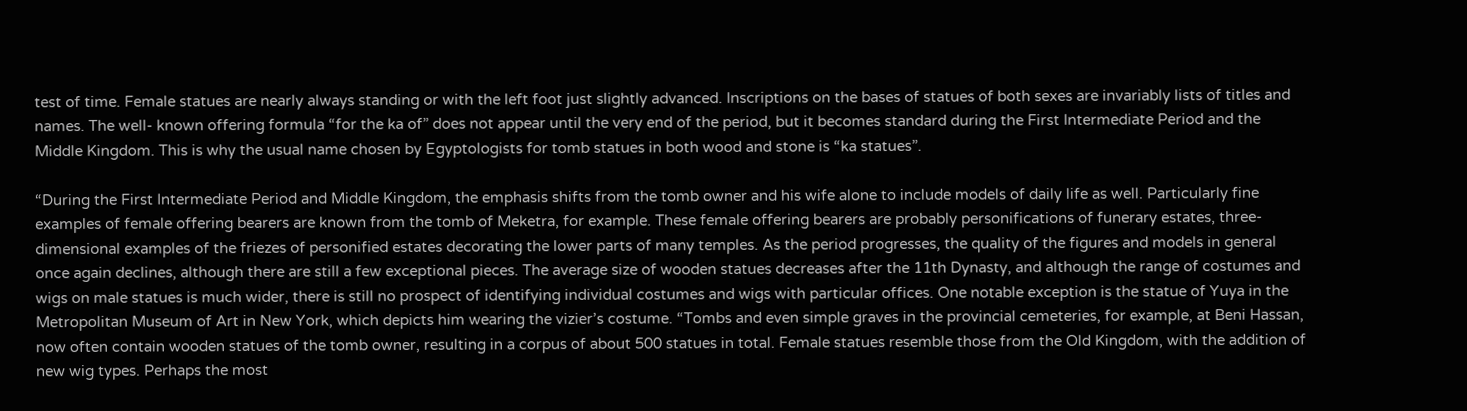test of time. Female statues are nearly always standing or with the left foot just slightly advanced. Inscriptions on the bases of statues of both sexes are invariably lists of titles and names. The well- known offering formula “for the ka of” does not appear until the very end of the period, but it becomes standard during the First Intermediate Period and the Middle Kingdom. This is why the usual name chosen by Egyptologists for tomb statues in both wood and stone is “ka statues”.

“During the First Intermediate Period and Middle Kingdom, the emphasis shifts from the tomb owner and his wife alone to include models of daily life as well. Particularly fine examples of female offering bearers are known from the tomb of Meketra, for example. These female offering bearers are probably personifications of funerary estates, three-dimensional examples of the friezes of personified estates decorating the lower parts of many temples. As the period progresses, the quality of the figures and models in general once again declines, although there are still a few exceptional pieces. The average size of wooden statues decreases after the 11th Dynasty, and although the range of costumes and wigs on male statues is much wider, there is still no prospect of identifying individual costumes and wigs with particular offices. One notable exception is the statue of Yuya in the Metropolitan Museum of Art in New York, which depicts him wearing the vizier’s costume. “Tombs and even simple graves in the provincial cemeteries, for example, at Beni Hassan, now often contain wooden statues of the tomb owner, resulting in a corpus of about 500 statues in total. Female statues resemble those from the Old Kingdom, with the addition of new wig types. Perhaps the most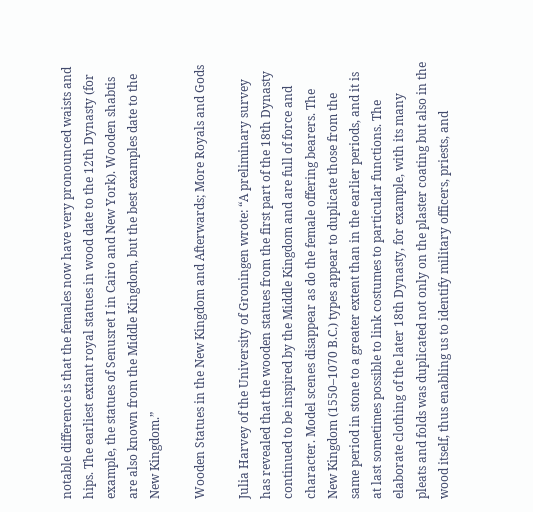notable difference is that the females now have very pronounced waists and hips. The earliest extant royal statues in wood date to the 12th Dynasty (for example, the statues of Senusret I in Cairo and New York). Wooden shabtis are also known from the Middle Kingdom, but the best examples date to the New Kingdom.”

Wooden Statues in the New Kingdom and Afterwards; More Royals and Gods

Julia Harvey of the University of Groningen wrote: “A preliminary survey has revealed that the wooden statues from the first part of the 18th Dynasty continued to be inspired by the Middle Kingdom and are full of force and character. Model scenes disappear as do the female offering bearers. The New Kingdom (1550–1070 B.C.) types appear to duplicate those from the same period in stone to a greater extent than in the earlier periods, and it is at last sometimes possible to link costumes to particular functions. The elaborate clothing of the later 18th Dynasty, for example, with its many pleats and folds was duplicated not only on the plaster coating but also in the wood itself, thus enabling us to identify military officers, priests, and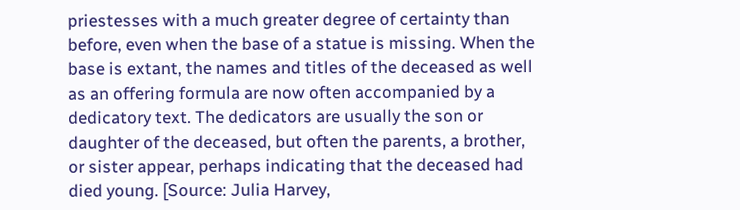priestesses with a much greater degree of certainty than before, even when the base of a statue is missing. When the base is extant, the names and titles of the deceased as well as an offering formula are now often accompanied by a dedicatory text. The dedicators are usually the son or daughter of the deceased, but often the parents, a brother, or sister appear, perhaps indicating that the deceased had died young. [Source: Julia Harvey,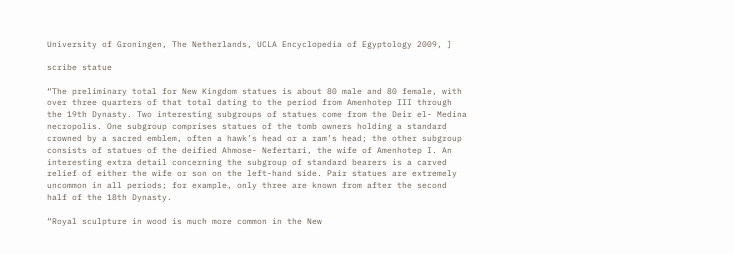University of Groningen, The Netherlands, UCLA Encyclopedia of Egyptology 2009, ]

scribe statue

“The preliminary total for New Kingdom statues is about 80 male and 80 female, with over three quarters of that total dating to the period from Amenhotep III through the 19th Dynasty. Two interesting subgroups of statues come from the Deir el- Medina necropolis. One subgroup comprises statues of the tomb owners holding a standard crowned by a sacred emblem, often a hawk’s head or a ram’s head; the other subgroup consists of statues of the deified Ahmose- Nefertari, the wife of Amenhotep I. An interesting extra detail concerning the subgroup of standard bearers is a carved relief of either the wife or son on the left-hand side. Pair statues are extremely uncommon in all periods; for example, only three are known from after the second half of the 18th Dynasty.

“Royal sculpture in wood is much more common in the New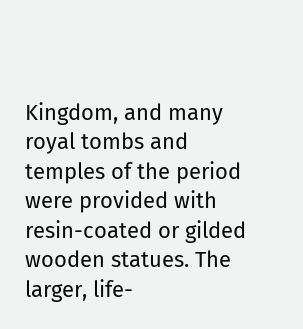Kingdom, and many royal tombs and temples of the period were provided with resin-coated or gilded wooden statues. The larger, life-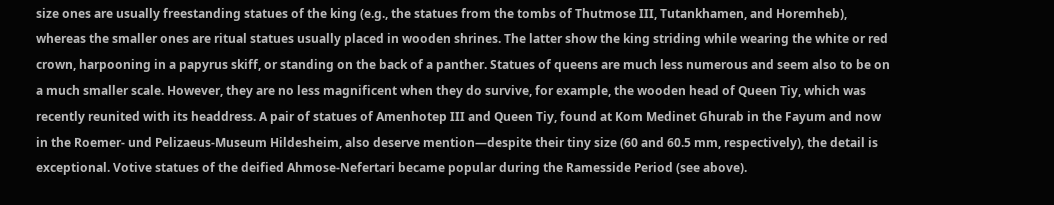size ones are usually freestanding statues of the king (e.g., the statues from the tombs of Thutmose III, Tutankhamen, and Horemheb), whereas the smaller ones are ritual statues usually placed in wooden shrines. The latter show the king striding while wearing the white or red crown, harpooning in a papyrus skiff, or standing on the back of a panther. Statues of queens are much less numerous and seem also to be on a much smaller scale. However, they are no less magnificent when they do survive, for example, the wooden head of Queen Tiy, which was recently reunited with its headdress. A pair of statues of Amenhotep III and Queen Tiy, found at Kom Medinet Ghurab in the Fayum and now in the Roemer- und Pelizaeus-Museum Hildesheim, also deserve mention—despite their tiny size (60 and 60.5 mm, respectively), the detail is exceptional. Votive statues of the deified Ahmose-Nefertari became popular during the Ramesside Period (see above).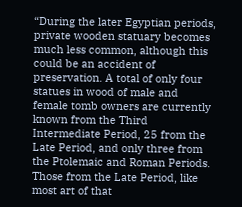“During the later Egyptian periods, private wooden statuary becomes much less common, although this could be an accident of preservation. A total of only four statues in wood of male and female tomb owners are currently known from the Third Intermediate Period, 25 from the Late Period, and only three from the Ptolemaic and Roman Periods. Those from the Late Period, like most art of that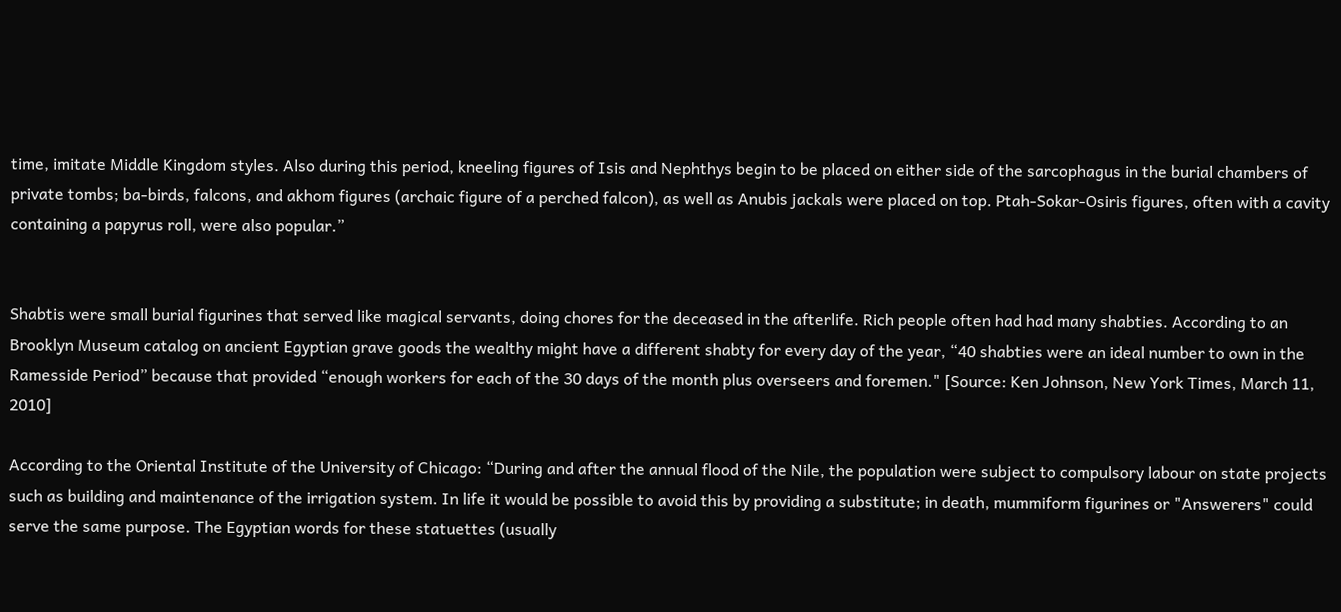time, imitate Middle Kingdom styles. Also during this period, kneeling figures of Isis and Nephthys begin to be placed on either side of the sarcophagus in the burial chambers of private tombs; ba-birds, falcons, and akhom figures (archaic figure of a perched falcon), as well as Anubis jackals were placed on top. Ptah-Sokar-Osiris figures, often with a cavity containing a papyrus roll, were also popular.”


Shabtis were small burial figurines that served like magical servants, doing chores for the deceased in the afterlife. Rich people often had had many shabties. According to an Brooklyn Museum catalog on ancient Egyptian grave goods the wealthy might have a different shabty for every day of the year, “40 shabties were an ideal number to own in the Ramesside Period” because that provided “enough workers for each of the 30 days of the month plus overseers and foremen." [Source: Ken Johnson, New York Times, March 11, 2010]

According to the Oriental Institute of the University of Chicago: “During and after the annual flood of the Nile, the population were subject to compulsory labour on state projects such as building and maintenance of the irrigation system. In life it would be possible to avoid this by providing a substitute; in death, mummiform figurines or "Answerers" could serve the same purpose. The Egyptian words for these statuettes (usually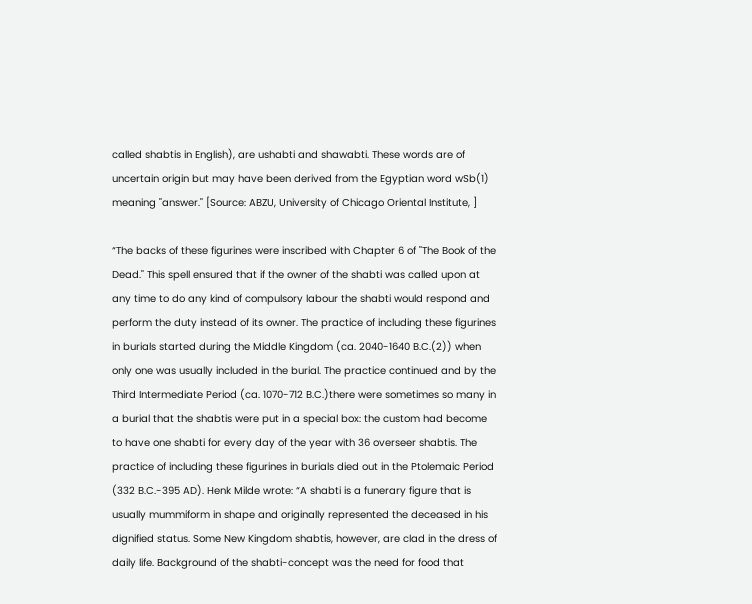called shabtis in English), are ushabti and shawabti. These words are of uncertain origin but may have been derived from the Egyptian word wSb(1) meaning "answer." [Source: ABZU, University of Chicago Oriental Institute, ]

“The backs of these figurines were inscribed with Chapter 6 of "The Book of the Dead." This spell ensured that if the owner of the shabti was called upon at any time to do any kind of compulsory labour the shabti would respond and perform the duty instead of its owner. The practice of including these figurines in burials started during the Middle Kingdom (ca. 2040-1640 B.C.(2)) when only one was usually included in the burial. The practice continued and by the Third Intermediate Period (ca. 1070-712 B.C.)there were sometimes so many in a burial that the shabtis were put in a special box: the custom had become to have one shabti for every day of the year with 36 overseer shabtis. The practice of including these figurines in burials died out in the Ptolemaic Period (332 B.C.-395 AD). Henk Milde wrote: “A shabti is a funerary figure that is usually mummiform in shape and originally represented the deceased in his dignified status. Some New Kingdom shabtis, however, are clad in the dress of daily life. Background of the shabti-concept was the need for food that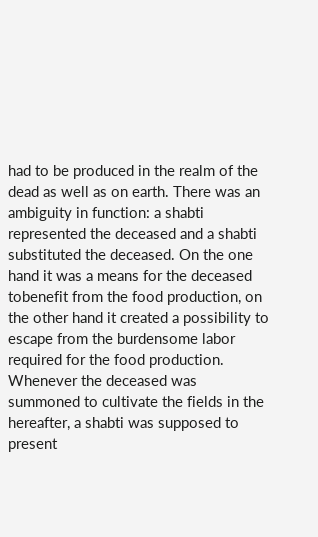had to be produced in the realm of the dead as well as on earth. There was an ambiguity in function: a shabti represented the deceased and a shabti substituted the deceased. On the one hand it was a means for the deceased tobenefit from the food production, on the other hand it created a possibility to escape from the burdensome labor required for the food production. Whenever the deceased was summoned to cultivate the fields in the hereafter, a shabti was supposed to present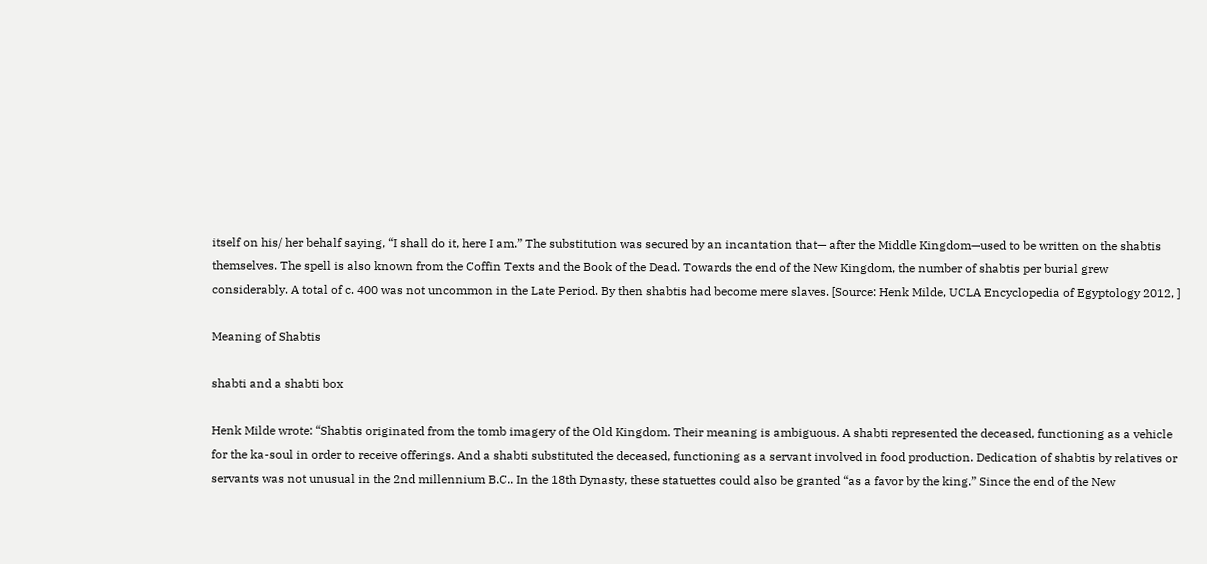itself on his/ her behalf saying, “I shall do it, here I am.” The substitution was secured by an incantation that— after the Middle Kingdom—used to be written on the shabtis themselves. The spell is also known from the Coffin Texts and the Book of the Dead. Towards the end of the New Kingdom, the number of shabtis per burial grew considerably. A total of c. 400 was not uncommon in the Late Period. By then shabtis had become mere slaves. [Source: Henk Milde, UCLA Encyclopedia of Egyptology 2012, ]

Meaning of Shabtis

shabti and a shabti box

Henk Milde wrote: “Shabtis originated from the tomb imagery of the Old Kingdom. Their meaning is ambiguous. A shabti represented the deceased, functioning as a vehicle for the ka-soul in order to receive offerings. And a shabti substituted the deceased, functioning as a servant involved in food production. Dedication of shabtis by relatives or servants was not unusual in the 2nd millennium B.C.. In the 18th Dynasty, these statuettes could also be granted “as a favor by the king.” Since the end of the New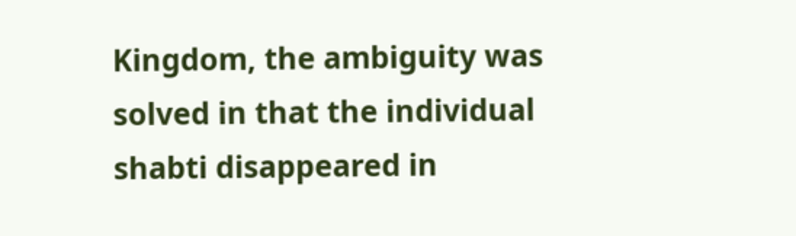Kingdom, the ambiguity was solved in that the individual shabti disappeared in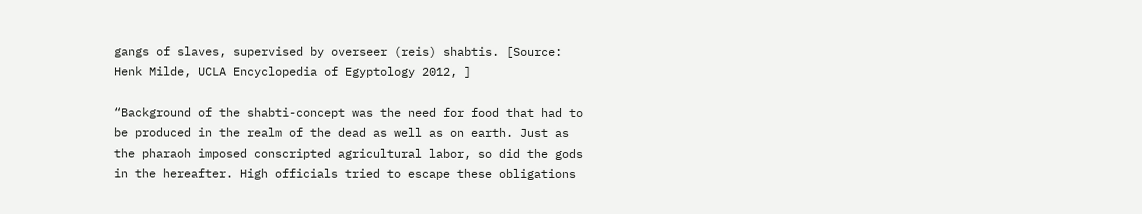gangs of slaves, supervised by overseer (reis) shabtis. [Source: Henk Milde, UCLA Encyclopedia of Egyptology 2012, ]

“Background of the shabti-concept was the need for food that had to be produced in the realm of the dead as well as on earth. Just as the pharaoh imposed conscripted agricultural labor, so did the gods in the hereafter. High officials tried to escape these obligations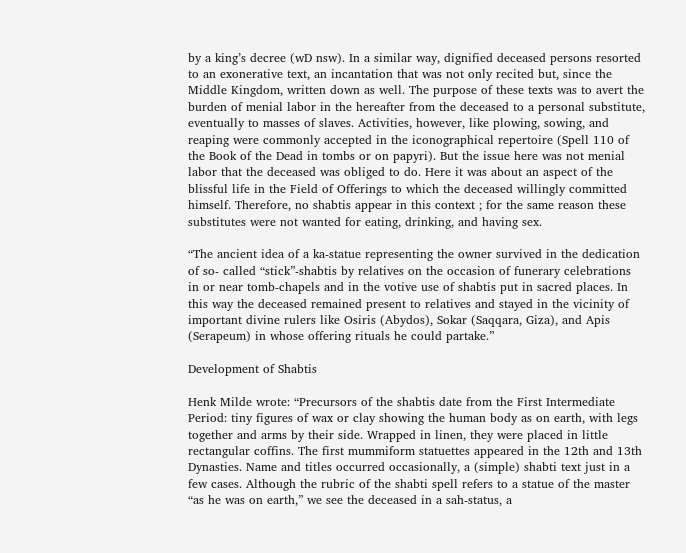by a king’s decree (wD nsw). In a similar way, dignified deceased persons resorted to an exonerative text, an incantation that was not only recited but, since the Middle Kingdom, written down as well. The purpose of these texts was to avert the burden of menial labor in the hereafter from the deceased to a personal substitute, eventually to masses of slaves. Activities, however, like plowing, sowing, and reaping were commonly accepted in the iconographical repertoire (Spell 110 of the Book of the Dead in tombs or on papyri). But the issue here was not menial labor that the deceased was obliged to do. Here it was about an aspect of the blissful life in the Field of Offerings to which the deceased willingly committed himself. Therefore, no shabtis appear in this context ; for the same reason these substitutes were not wanted for eating, drinking, and having sex.

“The ancient idea of a ka-statue representing the owner survived in the dedication of so- called “stick”-shabtis by relatives on the occasion of funerary celebrations in or near tomb-chapels and in the votive use of shabtis put in sacred places. In this way the deceased remained present to relatives and stayed in the vicinity of important divine rulers like Osiris (Abydos), Sokar (Saqqara, Giza), and Apis (Serapeum) in whose offering rituals he could partake.”

Development of Shabtis

Henk Milde wrote: “Precursors of the shabtis date from the First Intermediate Period: tiny figures of wax or clay showing the human body as on earth, with legs together and arms by their side. Wrapped in linen, they were placed in little rectangular coffins. The first mummiform statuettes appeared in the 12th and 13th Dynasties. Name and titles occurred occasionally, a (simple) shabti text just in a few cases. Although the rubric of the shabti spell refers to a statue of the master “as he was on earth,” we see the deceased in a sah-status, a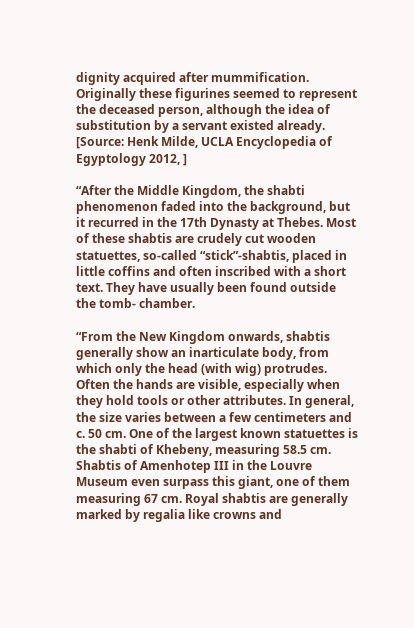dignity acquired after mummification. Originally these figurines seemed to represent the deceased person, although the idea of substitution by a servant existed already. [Source: Henk Milde, UCLA Encyclopedia of Egyptology 2012, ]

“After the Middle Kingdom, the shabti phenomenon faded into the background, but it recurred in the 17th Dynasty at Thebes. Most of these shabtis are crudely cut wooden statuettes, so-called “stick”-shabtis, placed in little coffins and often inscribed with a short text. They have usually been found outside the tomb- chamber.

“From the New Kingdom onwards, shabtis generally show an inarticulate body, from which only the head (with wig) protrudes. Often the hands are visible, especially when they hold tools or other attributes. In general, the size varies between a few centimeters and c. 50 cm. One of the largest known statuettes is the shabti of Khebeny, measuring 58.5 cm. Shabtis of Amenhotep III in the Louvre Museum even surpass this giant, one of them measuring 67 cm. Royal shabtis are generally marked by regalia like crowns and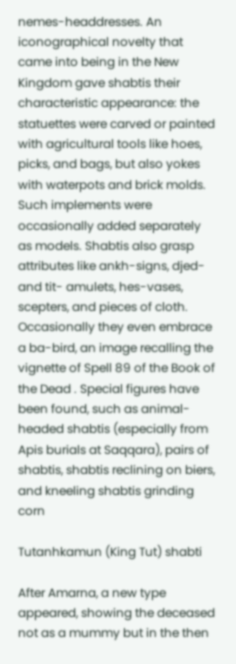nemes-headdresses. An iconographical novelty that came into being in the New Kingdom gave shabtis their characteristic appearance: the statuettes were carved or painted with agricultural tools like hoes, picks, and bags, but also yokes with waterpots and brick molds. Such implements were occasionally added separately as models. Shabtis also grasp attributes like ankh-signs, djed- and tit- amulets, hes-vases, scepters, and pieces of cloth. Occasionally they even embrace a ba-bird, an image recalling the vignette of Spell 89 of the Book of the Dead . Special figures have been found, such as animal-headed shabtis (especially from Apis burials at Saqqara), pairs of shabtis, shabtis reclining on biers, and kneeling shabtis grinding corn

Tutanhkamun (King Tut) shabti

After Amarna, a new type appeared, showing the deceased not as a mummy but in the then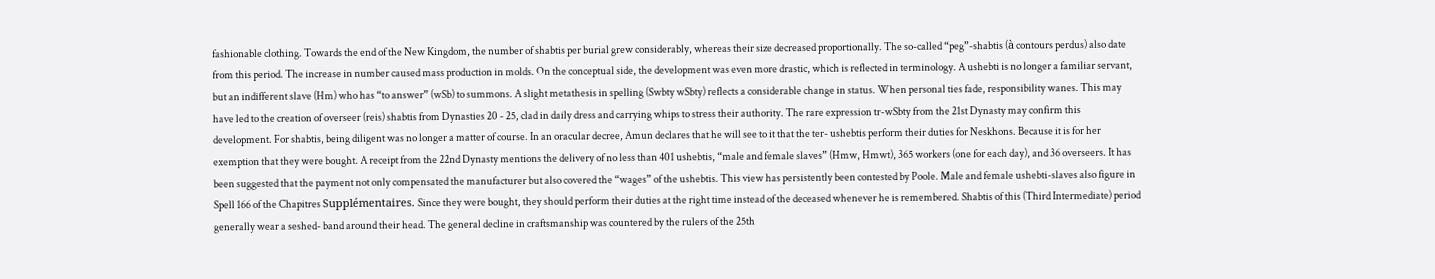fashionable clothing. Towards the end of the New Kingdom, the number of shabtis per burial grew considerably, whereas their size decreased proportionally. The so-called “peg”-shabtis (à contours perdus) also date from this period. The increase in number caused mass production in molds. On the conceptual side, the development was even more drastic, which is reflected in terminology. A ushebti is no longer a familiar servant, but an indifferent slave (Hm) who has “to answer” (wSb) to summons. A slight metathesis in spelling (Swbty wSbty) reflects a considerable change in status. When personal ties fade, responsibility wanes. This may have led to the creation of overseer (reis) shabtis from Dynasties 20 - 25, clad in daily dress and carrying whips to stress their authority. The rare expression tr-wSbty from the 21st Dynasty may confirm this development. For shabtis, being diligent was no longer a matter of course. In an oracular decree, Amun declares that he will see to it that the ter- ushebtis perform their duties for Neskhons. Because it is for her exemption that they were bought. A receipt from the 22nd Dynasty mentions the delivery of no less than 401 ushebtis, “male and female slaves” (Hmw, Hmwt), 365 workers (one for each day), and 36 overseers. It has been suggested that the payment not only compensated the manufacturer but also covered the “wages” of the ushebtis. This view has persistently been contested by Poole. Male and female ushebti-slaves also figure in Spell 166 of the Chapitres Supplémentaires. Since they were bought, they should perform their duties at the right time instead of the deceased whenever he is remembered. Shabtis of this (Third Intermediate) period generally wear a seshed- band around their head. The general decline in craftsmanship was countered by the rulers of the 25th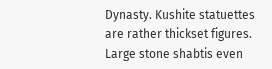Dynasty. Kushite statuettes are rather thickset figures. Large stone shabtis even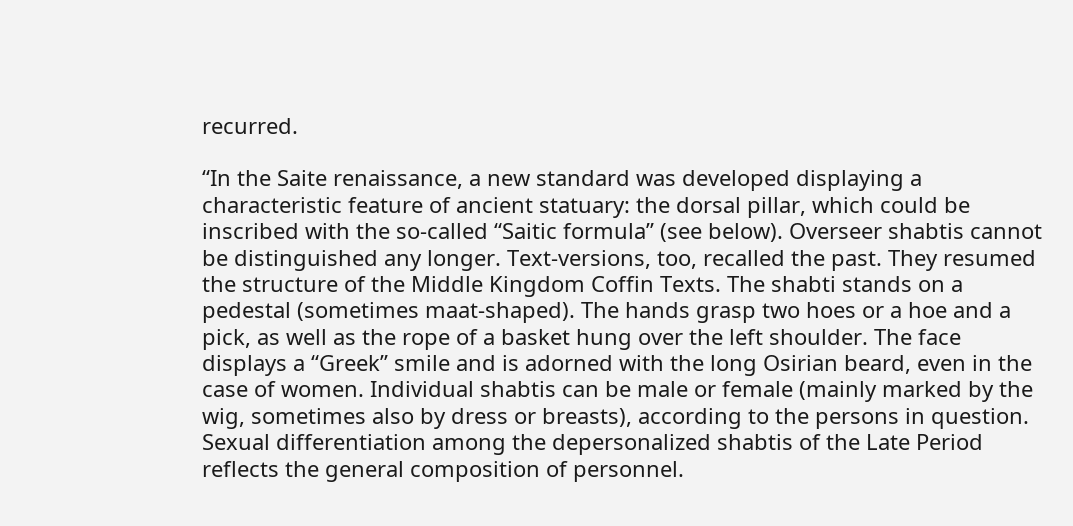recurred.

“In the Saite renaissance, a new standard was developed displaying a characteristic feature of ancient statuary: the dorsal pillar, which could be inscribed with the so-called “Saitic formula” (see below). Overseer shabtis cannot be distinguished any longer. Text-versions, too, recalled the past. They resumed the structure of the Middle Kingdom Coffin Texts. The shabti stands on a pedestal (sometimes maat-shaped). The hands grasp two hoes or a hoe and a pick, as well as the rope of a basket hung over the left shoulder. The face displays a “Greek” smile and is adorned with the long Osirian beard, even in the case of women. Individual shabtis can be male or female (mainly marked by the wig, sometimes also by dress or breasts), according to the persons in question. Sexual differentiation among the depersonalized shabtis of the Late Period reflects the general composition of personnel.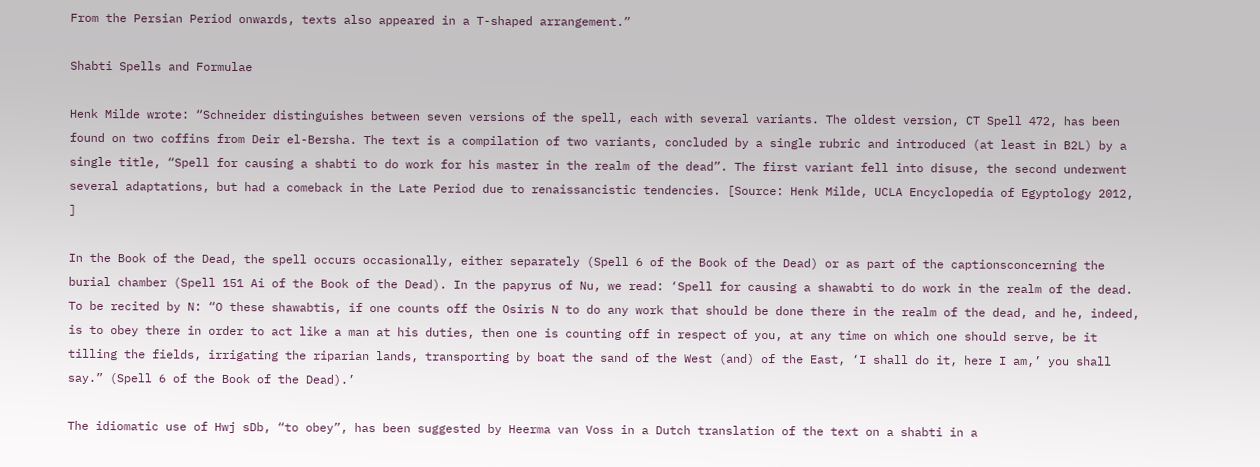From the Persian Period onwards, texts also appeared in a T-shaped arrangement.”

Shabti Spells and Formulae

Henk Milde wrote: “Schneider distinguishes between seven versions of the spell, each with several variants. The oldest version, CT Spell 472, has been found on two coffins from Deir el-Bersha. The text is a compilation of two variants, concluded by a single rubric and introduced (at least in B2L) by a single title, “Spell for causing a shabti to do work for his master in the realm of the dead”. The first variant fell into disuse, the second underwent several adaptations, but had a comeback in the Late Period due to renaissancistic tendencies. [Source: Henk Milde, UCLA Encyclopedia of Egyptology 2012, ]

In the Book of the Dead, the spell occurs occasionally, either separately (Spell 6 of the Book of the Dead) or as part of the captionsconcerning the burial chamber (Spell 151 Ai of the Book of the Dead). In the papyrus of Nu, we read: ‘Spell for causing a shawabti to do work in the realm of the dead. To be recited by N: “O these shawabtis, if one counts off the Osiris N to do any work that should be done there in the realm of the dead, and he, indeed, is to obey there in order to act like a man at his duties, then one is counting off in respect of you, at any time on which one should serve, be it tilling the fields, irrigating the riparian lands, transporting by boat the sand of the West (and) of the East, ‘I shall do it, here I am,’ you shall say.” (Spell 6 of the Book of the Dead).’

The idiomatic use of Hwj sDb, “to obey”, has been suggested by Heerma van Voss in a Dutch translation of the text on a shabti in a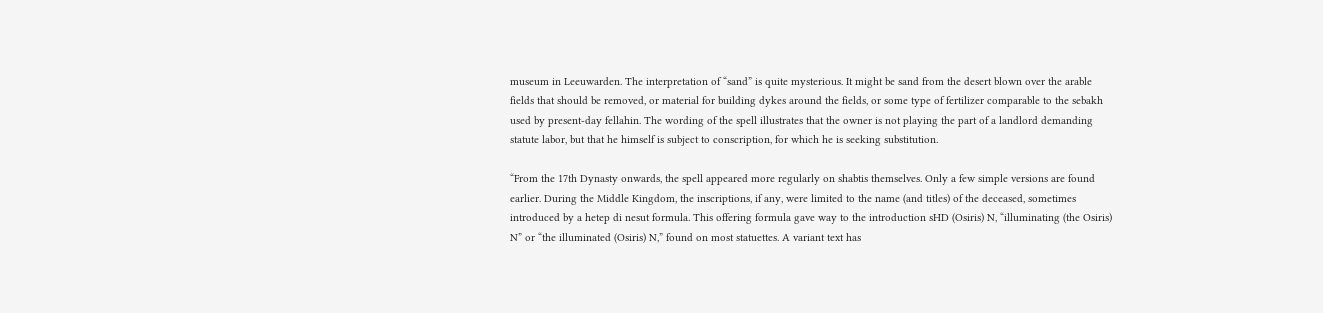museum in Leeuwarden. The interpretation of “sand” is quite mysterious. It might be sand from the desert blown over the arable fields that should be removed, or material for building dykes around the fields, or some type of fertilizer comparable to the sebakh used by present-day fellahin. The wording of the spell illustrates that the owner is not playing the part of a landlord demanding statute labor, but that he himself is subject to conscription, for which he is seeking substitution.

“From the 17th Dynasty onwards, the spell appeared more regularly on shabtis themselves. Only a few simple versions are found earlier. During the Middle Kingdom, the inscriptions, if any, were limited to the name (and titles) of the deceased, sometimes introduced by a hetep di nesut formula. This offering formula gave way to the introduction sHD (Osiris) N, “illuminating (the Osiris) N” or “the illuminated (Osiris) N,” found on most statuettes. A variant text has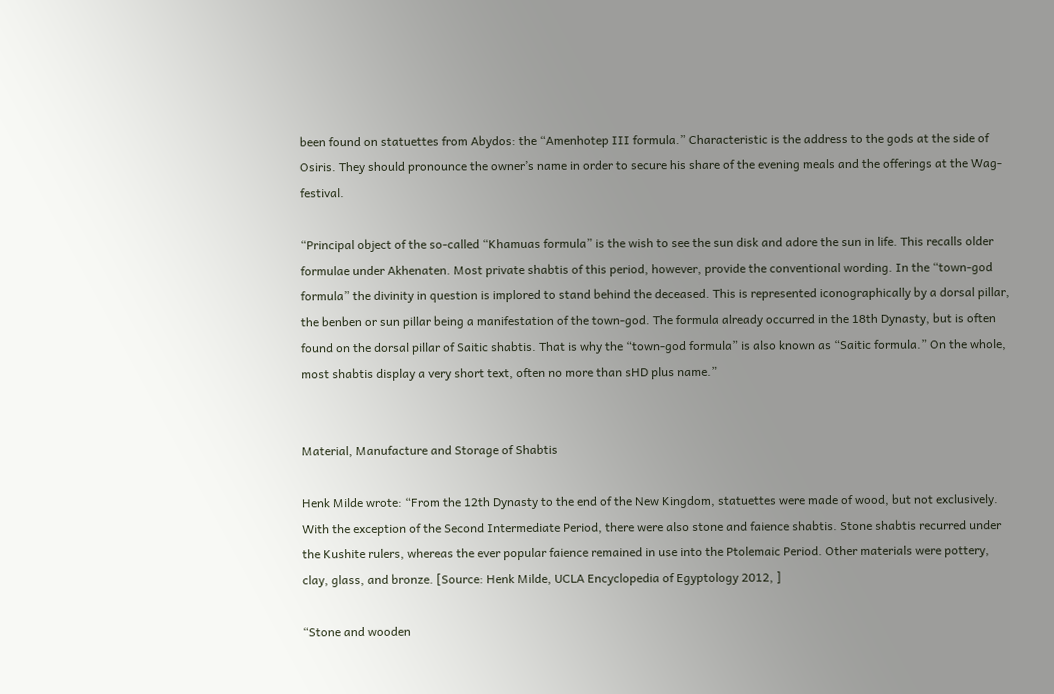been found on statuettes from Abydos: the “Amenhotep III formula.” Characteristic is the address to the gods at the side of Osiris. They should pronounce the owner’s name in order to secure his share of the evening meals and the offerings at the Wag-festival.

“Principal object of the so-called “Khamuas formula” is the wish to see the sun disk and adore the sun in life. This recalls older formulae under Akhenaten. Most private shabtis of this period, however, provide the conventional wording. In the “town-god formula” the divinity in question is implored to stand behind the deceased. This is represented iconographically by a dorsal pillar, the benben or sun pillar being a manifestation of the town-god. The formula already occurred in the 18th Dynasty, but is often found on the dorsal pillar of Saitic shabtis. That is why the “town-god formula” is also known as “Saitic formula.” On the whole, most shabtis display a very short text, often no more than sHD plus name.”


Material, Manufacture and Storage of Shabtis

Henk Milde wrote: “From the 12th Dynasty to the end of the New Kingdom, statuettes were made of wood, but not exclusively. With the exception of the Second Intermediate Period, there were also stone and faience shabtis. Stone shabtis recurred under the Kushite rulers, whereas the ever popular faience remained in use into the Ptolemaic Period. Other materials were pottery, clay, glass, and bronze. [Source: Henk Milde, UCLA Encyclopedia of Egyptology 2012, ]

“Stone and wooden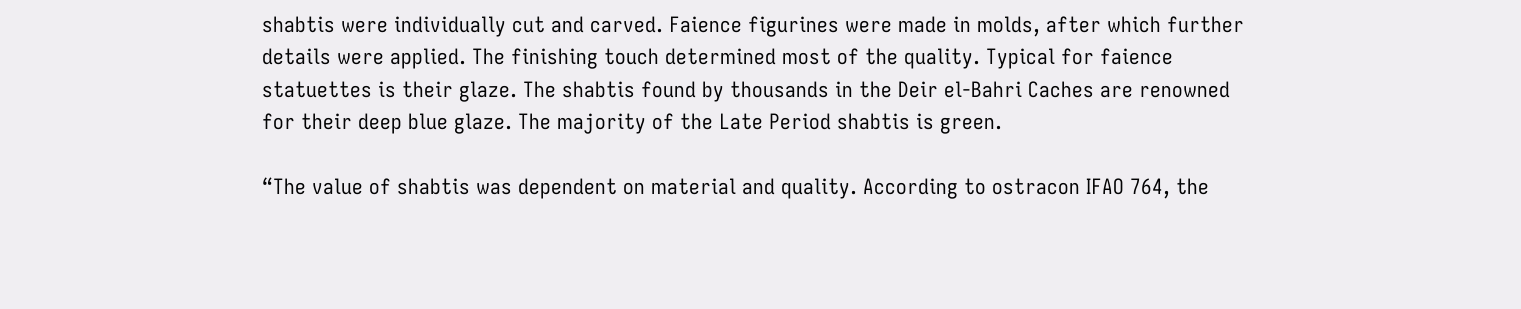shabtis were individually cut and carved. Faience figurines were made in molds, after which further details were applied. The finishing touch determined most of the quality. Typical for faience statuettes is their glaze. The shabtis found by thousands in the Deir el-Bahri Caches are renowned for their deep blue glaze. The majority of the Late Period shabtis is green.

“The value of shabtis was dependent on material and quality. According to ostracon IFAO 764, the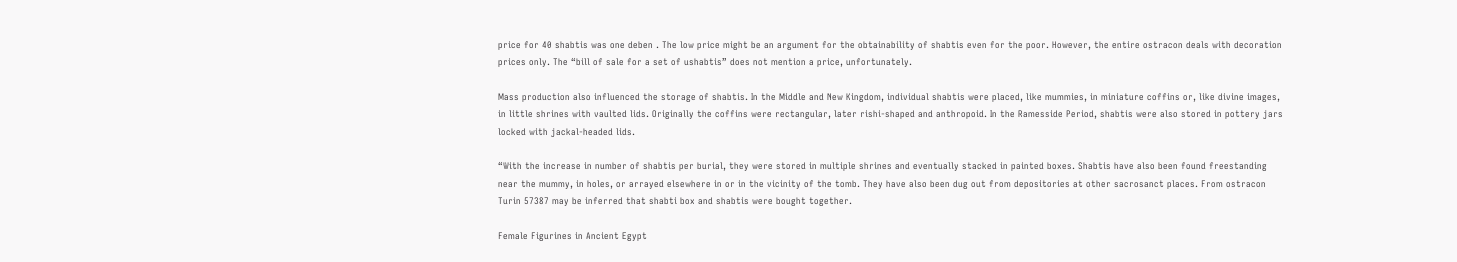price for 40 shabtis was one deben . The low price might be an argument for the obtainability of shabtis even for the poor. However, the entire ostracon deals with decoration prices only. The “bill of sale for a set of ushabtis” does not mention a price, unfortunately.

Mass production also influenced the storage of shabtis. In the Middle and New Kingdom, individual shabtis were placed, like mummies, in miniature coffins or, like divine images, in little shrines with vaulted lids. Originally the coffins were rectangular, later rishi-shaped and anthropoid. In the Ramesside Period, shabtis were also stored in pottery jars locked with jackal-headed lids.

“With the increase in number of shabtis per burial, they were stored in multiple shrines and eventually stacked in painted boxes. Shabtis have also been found freestanding near the mummy, in holes, or arrayed elsewhere in or in the vicinity of the tomb. They have also been dug out from depositories at other sacrosanct places. From ostracon Turin 57387 may be inferred that shabti box and shabtis were bought together.

Female Figurines in Ancient Egypt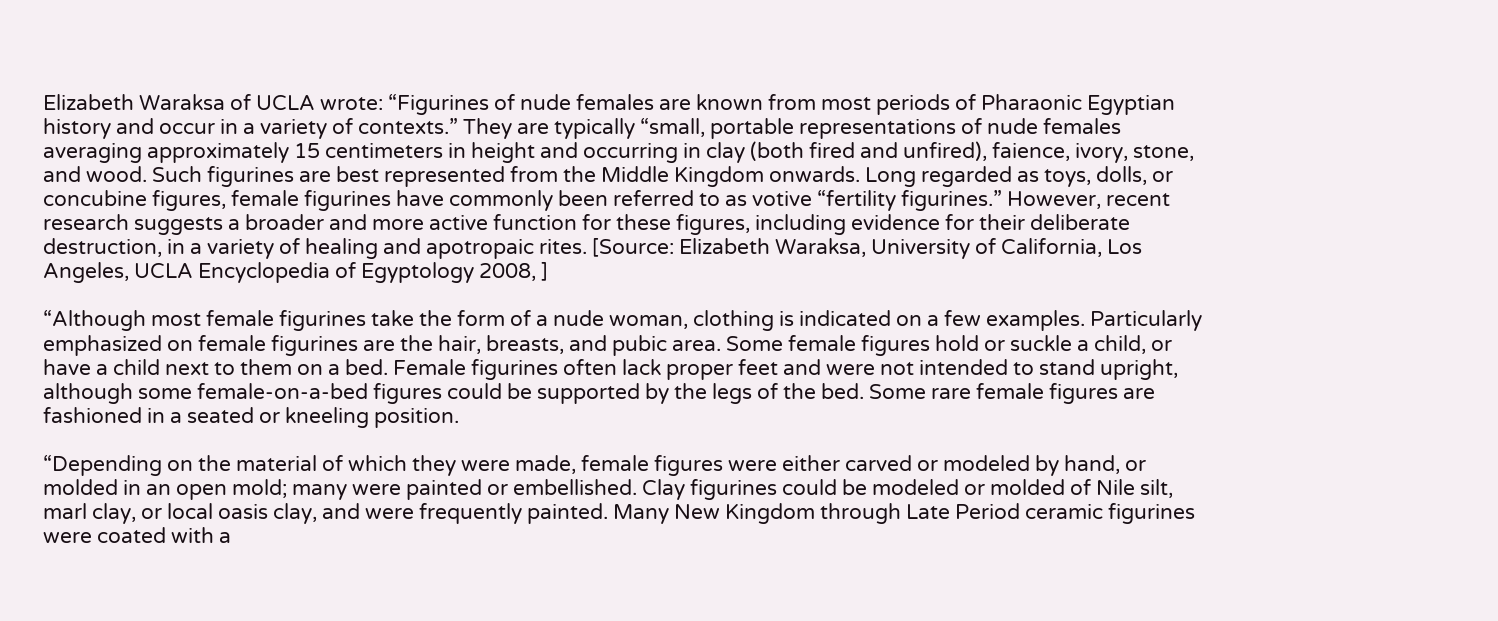Elizabeth Waraksa of UCLA wrote: “Figurines of nude females are known from most periods of Pharaonic Egyptian history and occur in a variety of contexts.” They are typically “small, portable representations of nude females averaging approximately 15 centimeters in height and occurring in clay (both fired and unfired), faience, ivory, stone, and wood. Such figurines are best represented from the Middle Kingdom onwards. Long regarded as toys, dolls, or concubine figures, female figurines have commonly been referred to as votive “fertility figurines.” However, recent research suggests a broader and more active function for these figures, including evidence for their deliberate destruction, in a variety of healing and apotropaic rites. [Source: Elizabeth Waraksa, University of California, Los Angeles, UCLA Encyclopedia of Egyptology 2008, ]

“Although most female figurines take the form of a nude woman, clothing is indicated on a few examples. Particularly emphasized on female figurines are the hair, breasts, and pubic area. Some female figures hold or suckle a child, or have a child next to them on a bed. Female figurines often lack proper feet and were not intended to stand upright, although some female-on-a-bed figures could be supported by the legs of the bed. Some rare female figures are fashioned in a seated or kneeling position.

“Depending on the material of which they were made, female figures were either carved or modeled by hand, or molded in an open mold; many were painted or embellished. Clay figurines could be modeled or molded of Nile silt, marl clay, or local oasis clay, and were frequently painted. Many New Kingdom through Late Period ceramic figurines were coated with a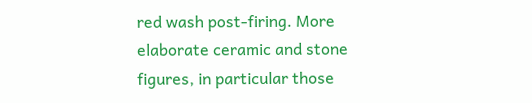red wash post-firing. More elaborate ceramic and stone figures, in particular those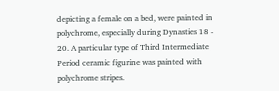depicting a female on a bed, were painted in polychrome, especially during Dynasties 18 - 20. A particular type of Third Intermediate Period ceramic figurine was painted with polychrome stripes.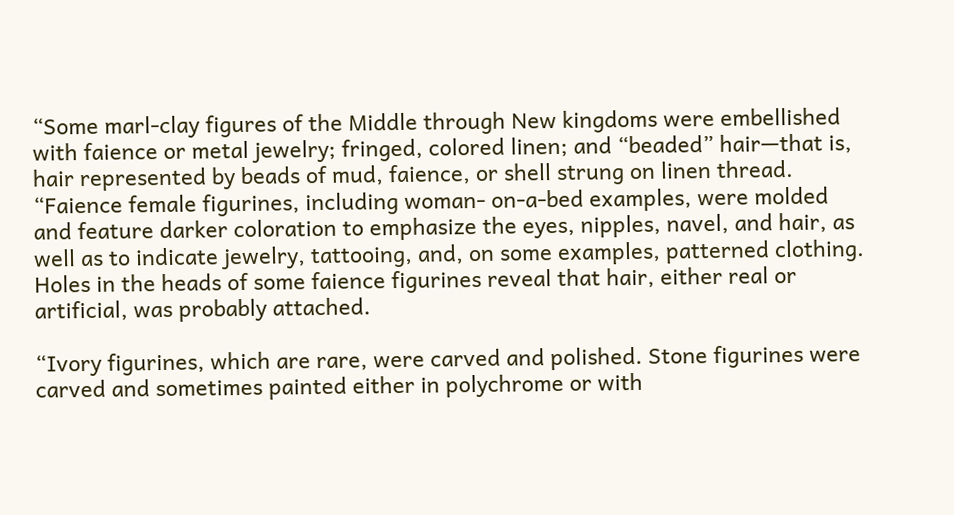“Some marl-clay figures of the Middle through New kingdoms were embellished with faience or metal jewelry; fringed, colored linen; and “beaded” hair—that is, hair represented by beads of mud, faience, or shell strung on linen thread. “Faience female figurines, including woman- on-a-bed examples, were molded and feature darker coloration to emphasize the eyes, nipples, navel, and hair, as well as to indicate jewelry, tattooing, and, on some examples, patterned clothing. Holes in the heads of some faience figurines reveal that hair, either real or artificial, was probably attached.

“Ivory figurines, which are rare, were carved and polished. Stone figurines were carved and sometimes painted either in polychrome or with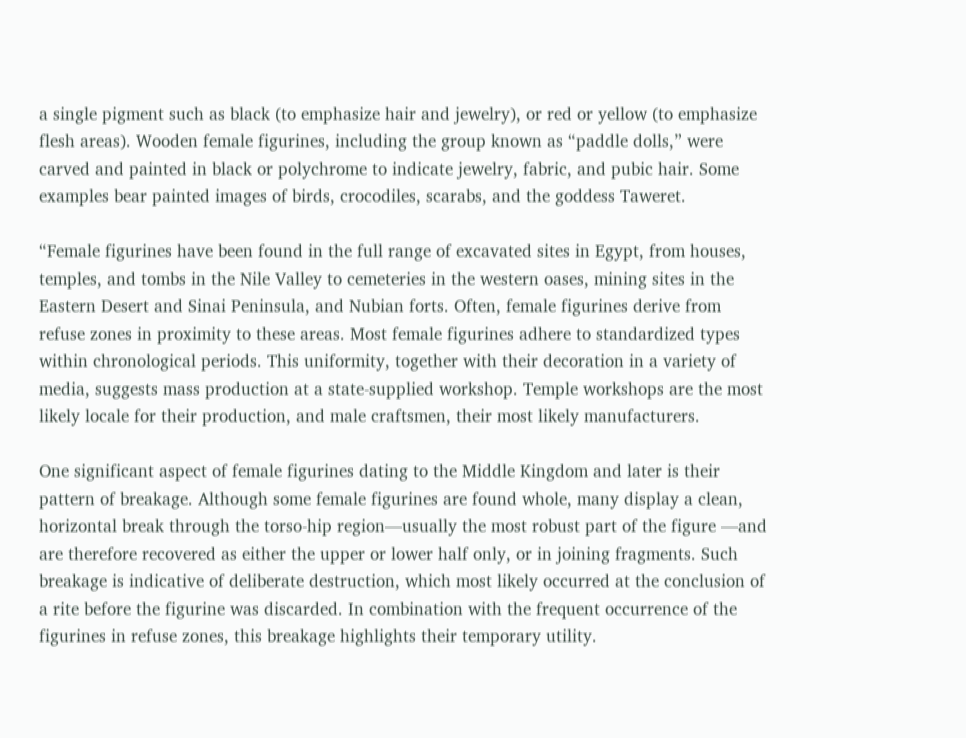a single pigment such as black (to emphasize hair and jewelry), or red or yellow (to emphasize flesh areas). Wooden female figurines, including the group known as “paddle dolls,” were carved and painted in black or polychrome to indicate jewelry, fabric, and pubic hair. Some examples bear painted images of birds, crocodiles, scarabs, and the goddess Taweret.

“Female figurines have been found in the full range of excavated sites in Egypt, from houses, temples, and tombs in the Nile Valley to cemeteries in the western oases, mining sites in the Eastern Desert and Sinai Peninsula, and Nubian forts. Often, female figurines derive from refuse zones in proximity to these areas. Most female figurines adhere to standardized types within chronological periods. This uniformity, together with their decoration in a variety of media, suggests mass production at a state-supplied workshop. Temple workshops are the most likely locale for their production, and male craftsmen, their most likely manufacturers.

One significant aspect of female figurines dating to the Middle Kingdom and later is their pattern of breakage. Although some female figurines are found whole, many display a clean, horizontal break through the torso-hip region—usually the most robust part of the figure —and are therefore recovered as either the upper or lower half only, or in joining fragments. Such breakage is indicative of deliberate destruction, which most likely occurred at the conclusion of a rite before the figurine was discarded. In combination with the frequent occurrence of the figurines in refuse zones, this breakage highlights their temporary utility.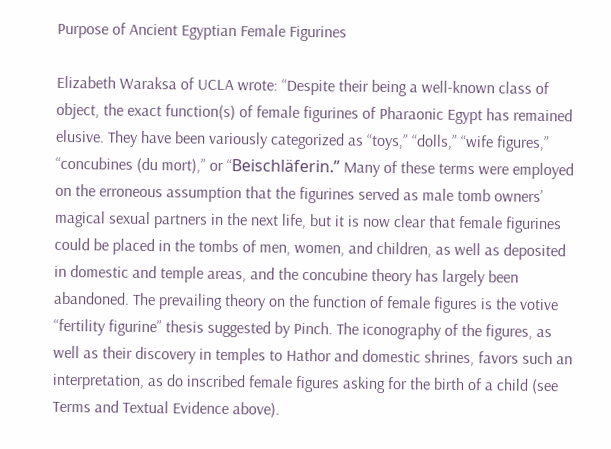Purpose of Ancient Egyptian Female Figurines

Elizabeth Waraksa of UCLA wrote: “Despite their being a well-known class of object, the exact function(s) of female figurines of Pharaonic Egypt has remained elusive. They have been variously categorized as “toys,” “dolls,” “wife figures,” “concubines (du mort),” or “Beischläferin.” Many of these terms were employed on the erroneous assumption that the figurines served as male tomb owners’ magical sexual partners in the next life, but it is now clear that female figurines could be placed in the tombs of men, women, and children, as well as deposited in domestic and temple areas, and the concubine theory has largely been abandoned. The prevailing theory on the function of female figures is the votive “fertility figurine” thesis suggested by Pinch. The iconography of the figures, as well as their discovery in temples to Hathor and domestic shrines, favors such an interpretation, as do inscribed female figures asking for the birth of a child (see Terms and Textual Evidence above).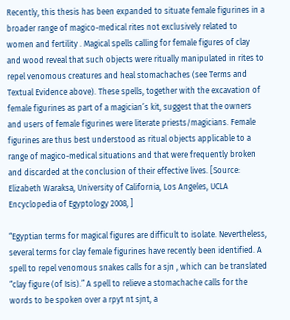Recently, this thesis has been expanded to situate female figurines in a broader range of magico-medical rites not exclusively related to women and fertility . Magical spells calling for female figures of clay and wood reveal that such objects were ritually manipulated in rites to repel venomous creatures and heal stomachaches (see Terms and Textual Evidence above). These spells, together with the excavation of female figurines as part of a magician’s kit, suggest that the owners and users of female figurines were literate priests/magicians. Female figurines are thus best understood as ritual objects applicable to a range of magico-medical situations and that were frequently broken and discarded at the conclusion of their effective lives. [Source: Elizabeth Waraksa, University of California, Los Angeles, UCLA Encyclopedia of Egyptology 2008, ]

“Egyptian terms for magical figures are difficult to isolate. Nevertheless, several terms for clay female figurines have recently been identified. A spell to repel venomous snakes calls for a sjn , which can be translated “clay figure (of Isis).” A spell to relieve a stomachache calls for the words to be spoken over a rpyt nt sjnt, a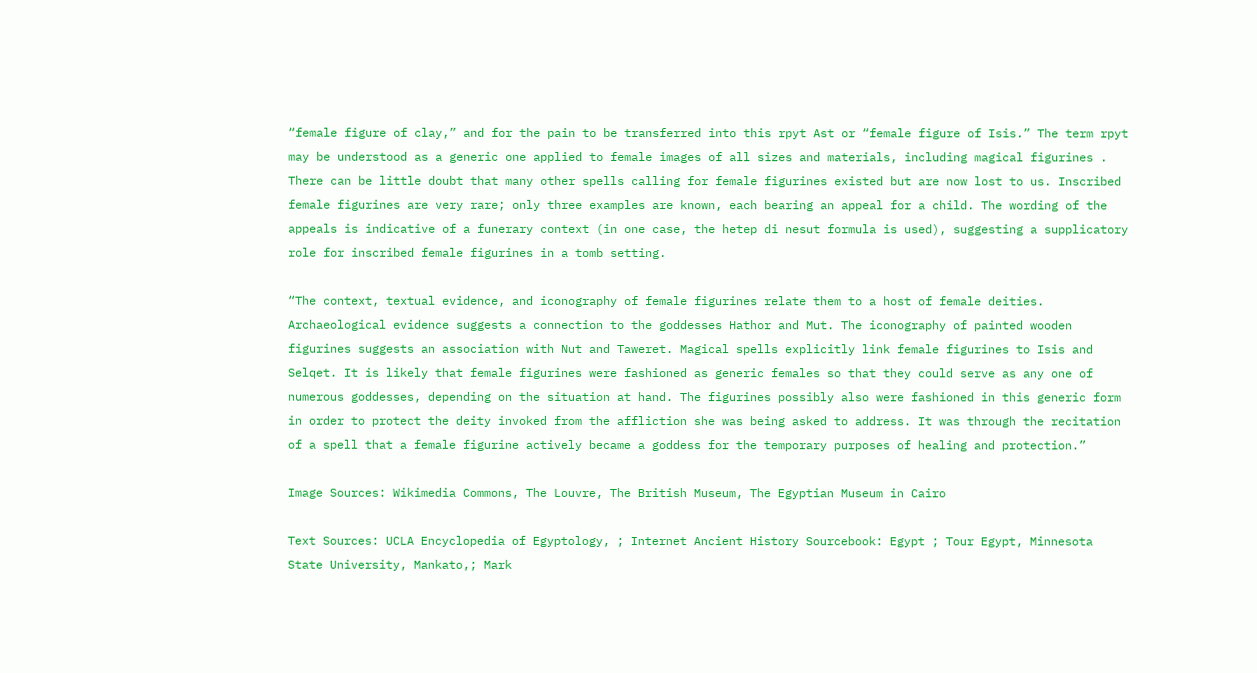“female figure of clay,” and for the pain to be transferred into this rpyt Ast or “female figure of Isis.” The term rpyt may be understood as a generic one applied to female images of all sizes and materials, including magical figurines . There can be little doubt that many other spells calling for female figurines existed but are now lost to us. Inscribed female figurines are very rare; only three examples are known, each bearing an appeal for a child. The wording of the appeals is indicative of a funerary context (in one case, the hetep di nesut formula is used), suggesting a supplicatory role for inscribed female figurines in a tomb setting.

“The context, textual evidence, and iconography of female figurines relate them to a host of female deities. Archaeological evidence suggests a connection to the goddesses Hathor and Mut. The iconography of painted wooden figurines suggests an association with Nut and Taweret. Magical spells explicitly link female figurines to Isis and Selqet. It is likely that female figurines were fashioned as generic females so that they could serve as any one of numerous goddesses, depending on the situation at hand. The figurines possibly also were fashioned in this generic form in order to protect the deity invoked from the affliction she was being asked to address. It was through the recitation of a spell that a female figurine actively became a goddess for the temporary purposes of healing and protection.”

Image Sources: Wikimedia Commons, The Louvre, The British Museum, The Egyptian Museum in Cairo

Text Sources: UCLA Encyclopedia of Egyptology, ; Internet Ancient History Sourcebook: Egypt ; Tour Egypt, Minnesota State University, Mankato,; Mark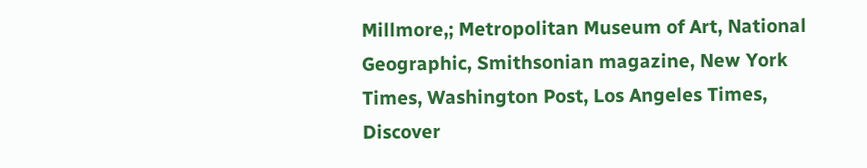Millmore,; Metropolitan Museum of Art, National Geographic, Smithsonian magazine, New York Times, Washington Post, Los Angeles Times, Discover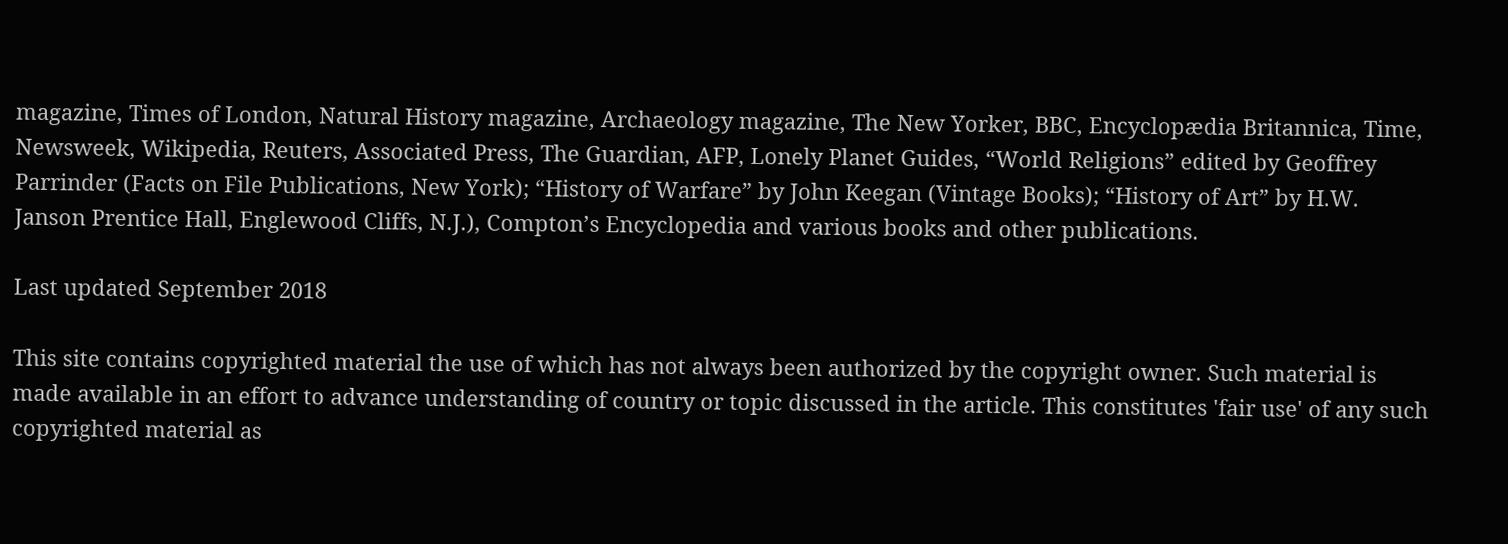magazine, Times of London, Natural History magazine, Archaeology magazine, The New Yorker, BBC, Encyclopædia Britannica, Time, Newsweek, Wikipedia, Reuters, Associated Press, The Guardian, AFP, Lonely Planet Guides, “World Religions” edited by Geoffrey Parrinder (Facts on File Publications, New York); “History of Warfare” by John Keegan (Vintage Books); “History of Art” by H.W. Janson Prentice Hall, Englewood Cliffs, N.J.), Compton’s Encyclopedia and various books and other publications.

Last updated September 2018

This site contains copyrighted material the use of which has not always been authorized by the copyright owner. Such material is made available in an effort to advance understanding of country or topic discussed in the article. This constitutes 'fair use' of any such copyrighted material as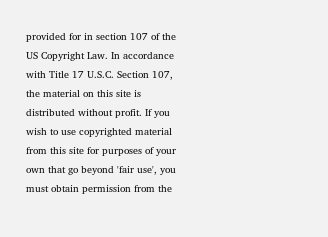provided for in section 107 of the US Copyright Law. In accordance with Title 17 U.S.C. Section 107, the material on this site is distributed without profit. If you wish to use copyrighted material from this site for purposes of your own that go beyond 'fair use', you must obtain permission from the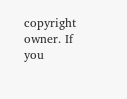copyright owner. If you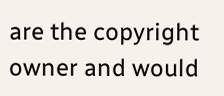are the copyright owner and would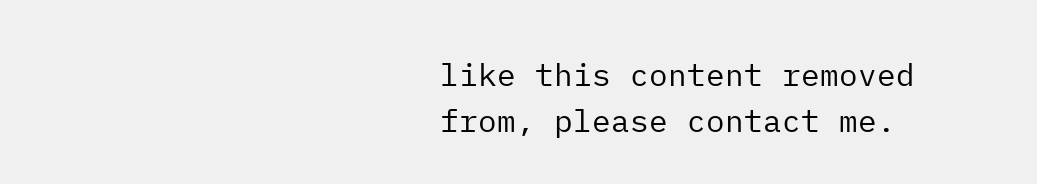like this content removed from, please contact me.